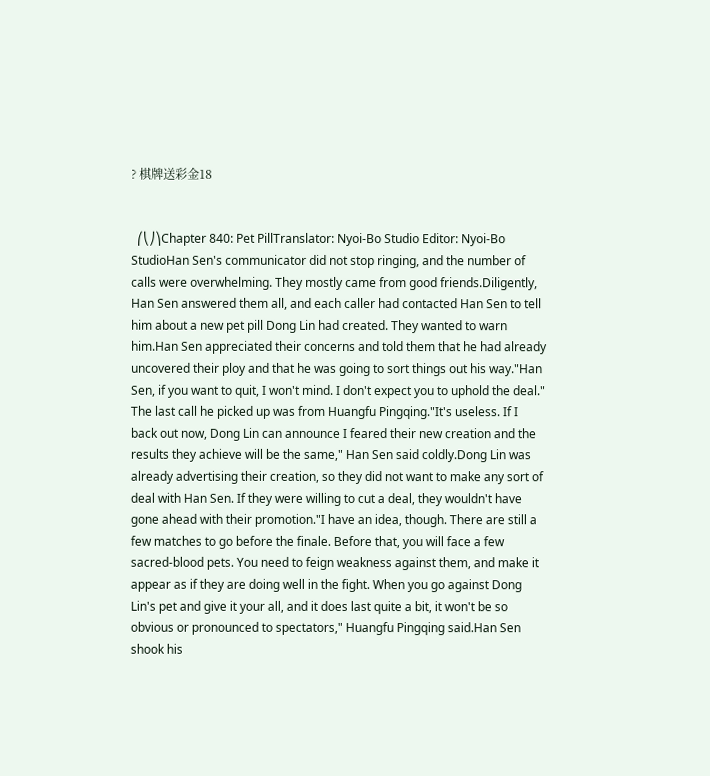? 棋牌送彩金18


  ⎛⎝⎠⎞Chapter 840: Pet PillTranslator: Nyoi-Bo Studio Editor: Nyoi-Bo StudioHan Sen's communicator did not stop ringing, and the number of calls were overwhelming. They mostly came from good friends.Diligently, Han Sen answered them all, and each caller had contacted Han Sen to tell him about a new pet pill Dong Lin had created. They wanted to warn him.Han Sen appreciated their concerns and told them that he had already uncovered their ploy and that he was going to sort things out his way."Han Sen, if you want to quit, I won't mind. I don't expect you to uphold the deal." The last call he picked up was from Huangfu Pingqing."It's useless. If I back out now, Dong Lin can announce I feared their new creation and the results they achieve will be the same," Han Sen said coldly.Dong Lin was already advertising their creation, so they did not want to make any sort of deal with Han Sen. If they were willing to cut a deal, they wouldn't have gone ahead with their promotion."I have an idea, though. There are still a few matches to go before the finale. Before that, you will face a few sacred-blood pets. You need to feign weakness against them, and make it appear as if they are doing well in the fight. When you go against Dong Lin's pet and give it your all, and it does last quite a bit, it won't be so obvious or pronounced to spectators," Huangfu Pingqing said.Han Sen shook his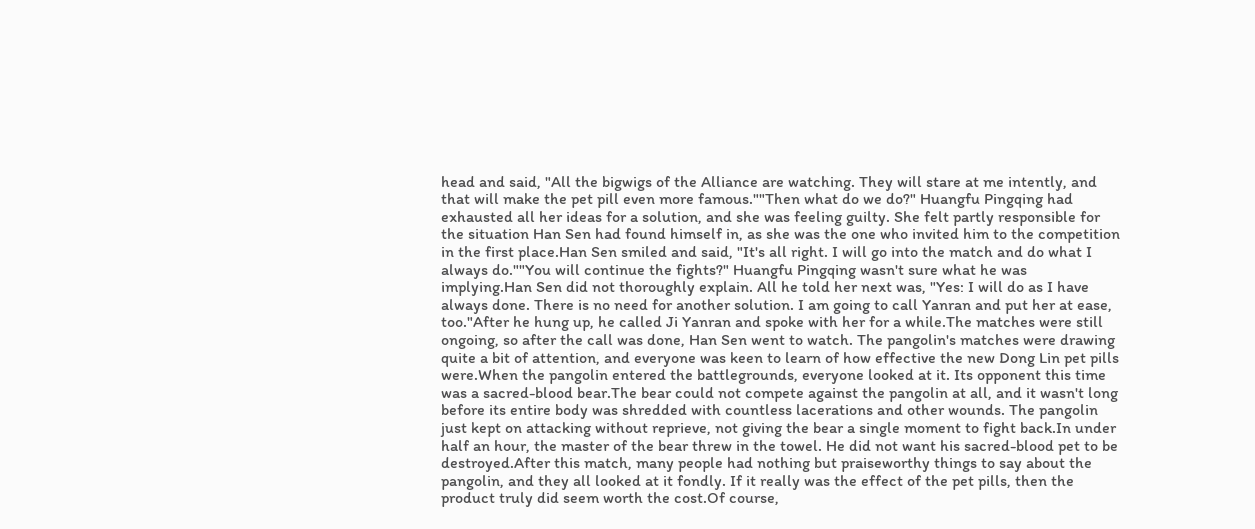head and said, "All the bigwigs of the Alliance are watching. They will stare at me intently, and that will make the pet pill even more famous.""Then what do we do?" Huangfu Pingqing had exhausted all her ideas for a solution, and she was feeling guilty. She felt partly responsible for the situation Han Sen had found himself in, as she was the one who invited him to the competition in the first place.Han Sen smiled and said, "It's all right. I will go into the match and do what I always do.""You will continue the fights?" Huangfu Pingqing wasn't sure what he was implying.Han Sen did not thoroughly explain. All he told her next was, "Yes: I will do as I have always done. There is no need for another solution. I am going to call Yanran and put her at ease, too."After he hung up, he called Ji Yanran and spoke with her for a while.The matches were still ongoing, so after the call was done, Han Sen went to watch. The pangolin's matches were drawing quite a bit of attention, and everyone was keen to learn of how effective the new Dong Lin pet pills were.When the pangolin entered the battlegrounds, everyone looked at it. Its opponent this time was a sacred-blood bear.The bear could not compete against the pangolin at all, and it wasn't long before its entire body was shredded with countless lacerations and other wounds. The pangolin just kept on attacking without reprieve, not giving the bear a single moment to fight back.In under half an hour, the master of the bear threw in the towel. He did not want his sacred-blood pet to be destroyed.After this match, many people had nothing but praiseworthy things to say about the pangolin, and they all looked at it fondly. If it really was the effect of the pet pills, then the product truly did seem worth the cost.Of course,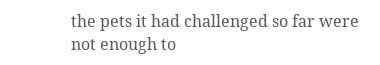the pets it had challenged so far were not enough to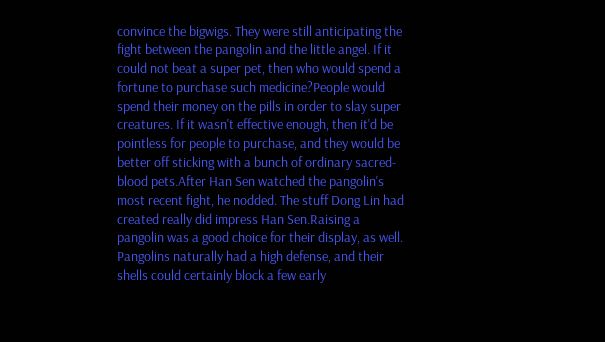convince the bigwigs. They were still anticipating the fight between the pangolin and the little angel. If it could not beat a super pet, then who would spend a fortune to purchase such medicine?People would spend their money on the pills in order to slay super creatures. If it wasn't effective enough, then it'd be pointless for people to purchase, and they would be better off sticking with a bunch of ordinary sacred-blood pets.After Han Sen watched the pangolin's most recent fight, he nodded. The stuff Dong Lin had created really did impress Han Sen.Raising a pangolin was a good choice for their display, as well. Pangolins naturally had a high defense, and their shells could certainly block a few early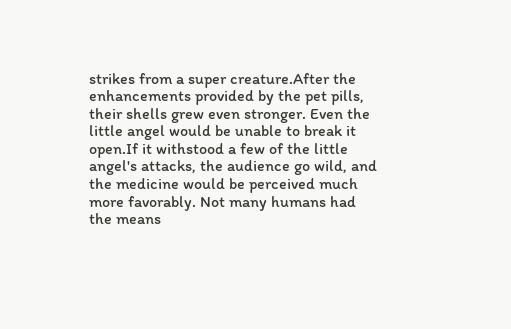strikes from a super creature.After the enhancements provided by the pet pills, their shells grew even stronger. Even the little angel would be unable to break it open.If it withstood a few of the little angel's attacks, the audience go wild, and the medicine would be perceived much more favorably. Not many humans had the means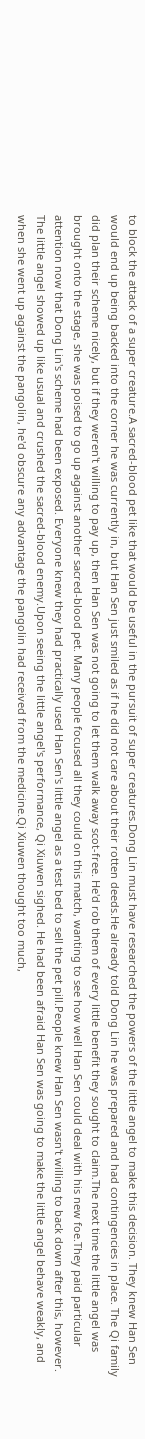to block the attack of a super creature.A sacred-blood pet like that would be useful in the pursuit of super creatures.Dong Lin must have researched the powers of the little angel to make this decision. They knew Han Sen would end up being backed into the corner he was currently in, but Han Sen just smiled as if he did not care about their rotten deeds.He already told Dong Lin he was prepared and had contingencies in place. The Qi family did plan their scheme nicely, but if they weren't willing to pay up, then Han Sen was not going to let them walk away scot-free. He'd rob them of every little benefit they sought to claim.The next time the little angel was brought onto the stage, she was poised to go up against another sacred-blood pet. Many people focused all they could on this match, wanting to see how well Han Sen could deal with his new foe.They paid particular attention now that Dong Lin's scheme had been exposed. Everyone knew they had practically used Han Sen's little angel as a test bed to sell the pet pill.People knew Han Sen wasn't willing to back down after this, however. The little angel showed up like usual and crushed the sacred-blood enemy.Upon seeing the little angel's performance, Qi Xiuwen sighed. He had been afraid Han Sen was going to make the little angel behave weakly, and when she went up against the pangolin, he'd obscure any advantage the pangolin had received from the medicine.Qi Xiuwen thought too much,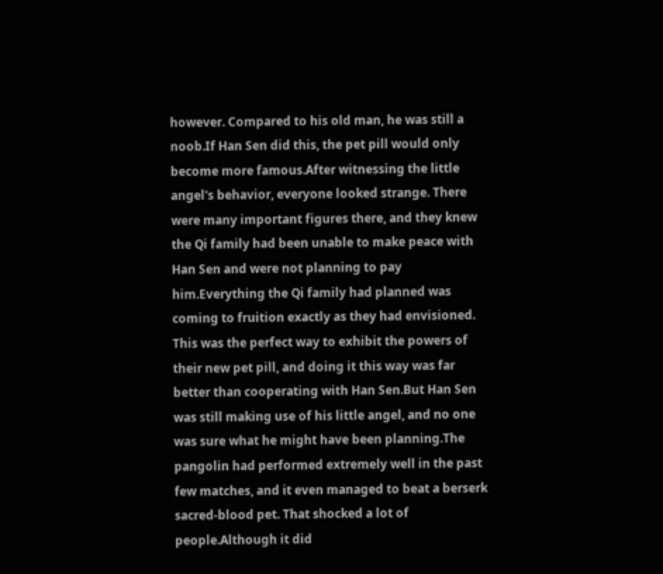however. Compared to his old man, he was still a noob.If Han Sen did this, the pet pill would only become more famous.After witnessing the little angel's behavior, everyone looked strange. There were many important figures there, and they knew the Qi family had been unable to make peace with Han Sen and were not planning to pay him.Everything the Qi family had planned was coming to fruition exactly as they had envisioned. This was the perfect way to exhibit the powers of their new pet pill, and doing it this way was far better than cooperating with Han Sen.But Han Sen was still making use of his little angel, and no one was sure what he might have been planning.The pangolin had performed extremely well in the past few matches, and it even managed to beat a berserk sacred-blood pet. That shocked a lot of people.Although it did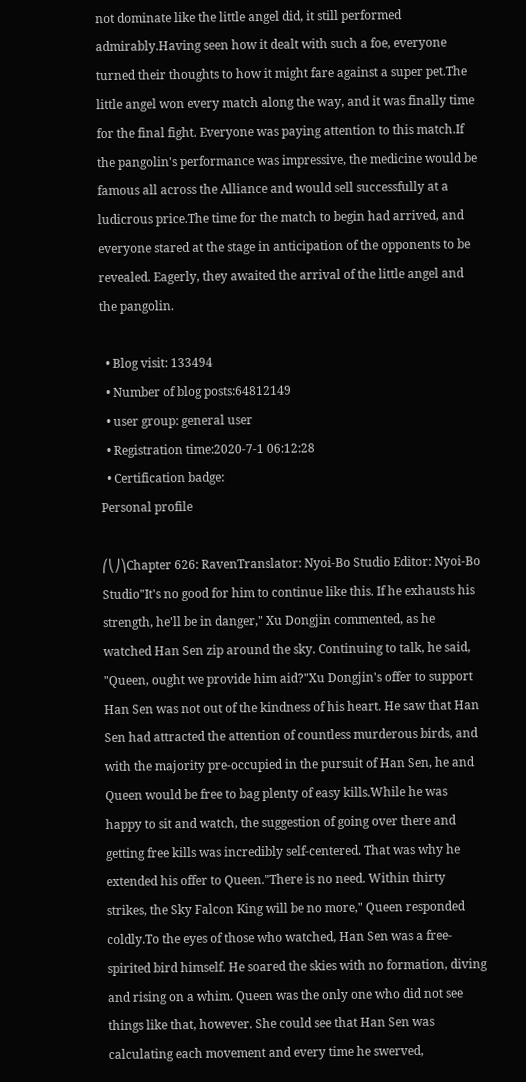not dominate like the little angel did, it still performed admirably.Having seen how it dealt with such a foe, everyone turned their thoughts to how it might fare against a super pet.The little angel won every match along the way, and it was finally time for the final fight. Everyone was paying attention to this match.If the pangolin's performance was impressive, the medicine would be famous all across the Alliance and would sell successfully at a ludicrous price.The time for the match to begin had arrived, and everyone stared at the stage in anticipation of the opponents to be revealed. Eagerly, they awaited the arrival of the little angel and the pangolin.

  • Blog visit: 133494
  • Number of blog posts:64812149
  • user group: general user
  • Registration time:2020-7-1 06:12:28
  • Certification badge:
Personal profile

⎛⎝⎠⎞Chapter 626: RavenTranslator: Nyoi-Bo Studio Editor: Nyoi-Bo Studio"It's no good for him to continue like this. If he exhausts his strength, he'll be in danger," Xu Dongjin commented, as he watched Han Sen zip around the sky. Continuing to talk, he said, "Queen, ought we provide him aid?"Xu Dongjin's offer to support Han Sen was not out of the kindness of his heart. He saw that Han Sen had attracted the attention of countless murderous birds, and with the majority pre-occupied in the pursuit of Han Sen, he and Queen would be free to bag plenty of easy kills.While he was happy to sit and watch, the suggestion of going over there and getting free kills was incredibly self-centered. That was why he extended his offer to Queen."There is no need. Within thirty strikes, the Sky Falcon King will be no more," Queen responded coldly.To the eyes of those who watched, Han Sen was a free-spirited bird himself. He soared the skies with no formation, diving and rising on a whim. Queen was the only one who did not see things like that, however. She could see that Han Sen was calculating each movement and every time he swerved,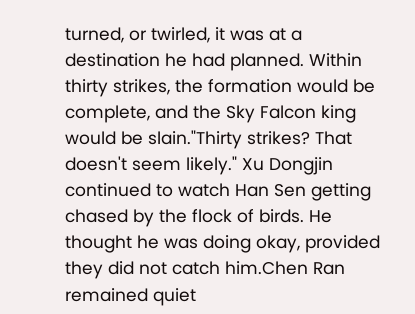turned, or twirled, it was at a destination he had planned. Within thirty strikes, the formation would be complete, and the Sky Falcon king would be slain."Thirty strikes? That doesn't seem likely." Xu Dongjin continued to watch Han Sen getting chased by the flock of birds. He thought he was doing okay, provided they did not catch him.Chen Ran remained quiet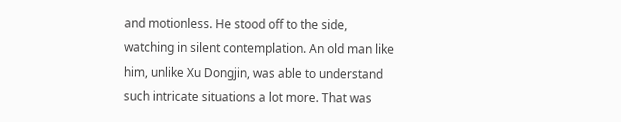and motionless. He stood off to the side, watching in silent contemplation. An old man like him, unlike Xu Dongjin, was able to understand such intricate situations a lot more. That was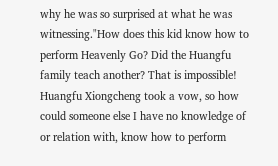why he was so surprised at what he was witnessing."How does this kid know how to perform Heavenly Go? Did the Huangfu family teach another? That is impossible! Huangfu Xiongcheng took a vow, so how could someone else I have no knowledge of or relation with, know how to perform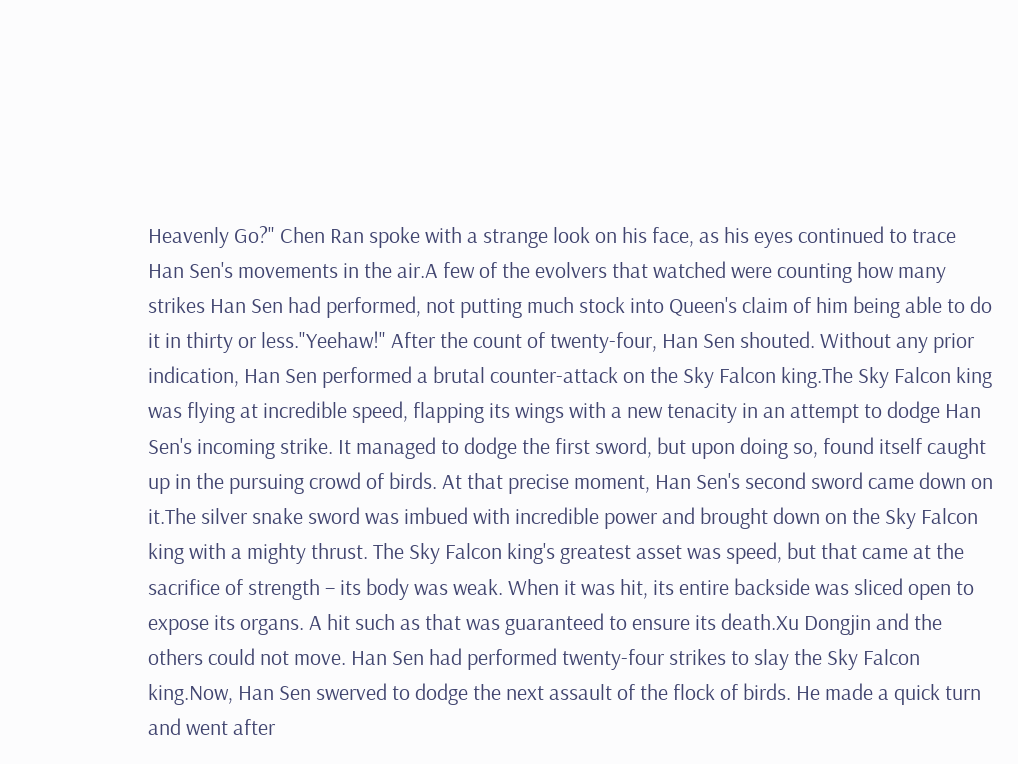Heavenly Go?" Chen Ran spoke with a strange look on his face, as his eyes continued to trace Han Sen's movements in the air.A few of the evolvers that watched were counting how many strikes Han Sen had performed, not putting much stock into Queen's claim of him being able to do it in thirty or less."Yeehaw!" After the count of twenty-four, Han Sen shouted. Without any prior indication, Han Sen performed a brutal counter-attack on the Sky Falcon king.The Sky Falcon king was flying at incredible speed, flapping its wings with a new tenacity in an attempt to dodge Han Sen's incoming strike. It managed to dodge the first sword, but upon doing so, found itself caught up in the pursuing crowd of birds. At that precise moment, Han Sen's second sword came down on it.The silver snake sword was imbued with incredible power and brought down on the Sky Falcon king with a mighty thrust. The Sky Falcon king's greatest asset was speed, but that came at the sacrifice of strength – its body was weak. When it was hit, its entire backside was sliced open to expose its organs. A hit such as that was guaranteed to ensure its death.Xu Dongjin and the others could not move. Han Sen had performed twenty-four strikes to slay the Sky Falcon king.Now, Han Sen swerved to dodge the next assault of the flock of birds. He made a quick turn and went after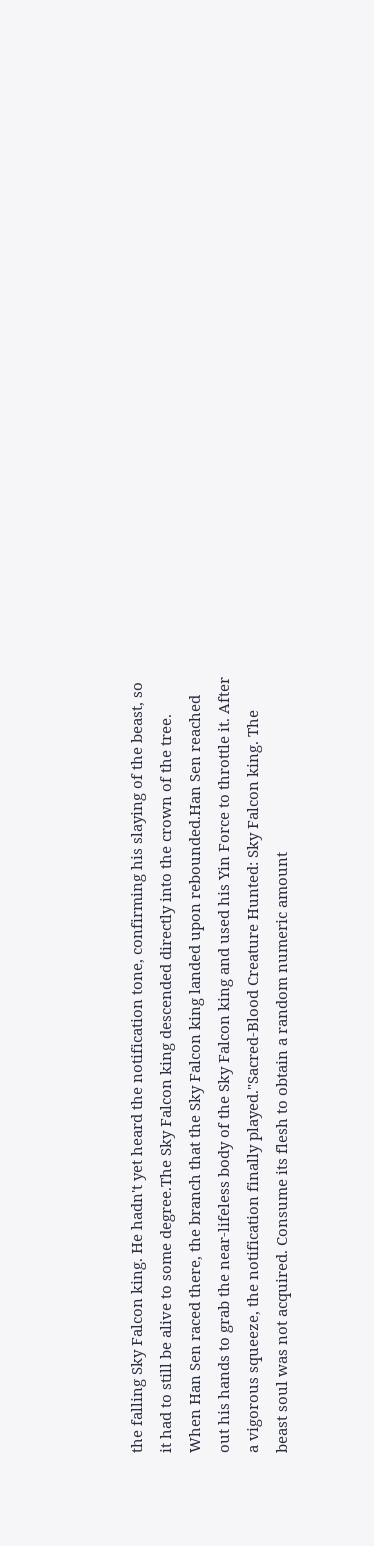the falling Sky Falcon king. He hadn't yet heard the notification tone, confirming his slaying of the beast, so it had to still be alive to some degree.The Sky Falcon king descended directly into the crown of the tree. When Han Sen raced there, the branch that the Sky Falcon king landed upon rebounded.Han Sen reached out his hands to grab the near-lifeless body of the Sky Falcon king and used his Yin Force to throttle it. After a vigorous squeeze, the notification finally played."Sacred-Blood Creature Hunted: Sky Falcon king. The beast soul was not acquired. Consume its flesh to obtain a random numeric amount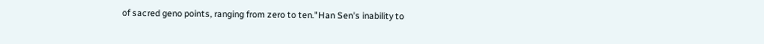of sacred geno points, ranging from zero to ten."Han Sen's inability to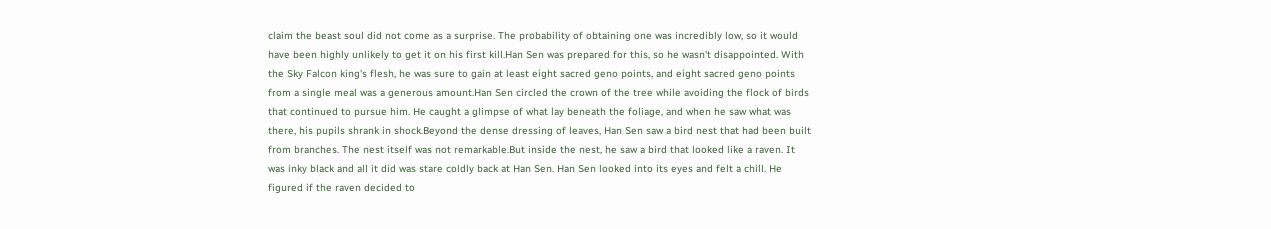claim the beast soul did not come as a surprise. The probability of obtaining one was incredibly low, so it would have been highly unlikely to get it on his first kill.Han Sen was prepared for this, so he wasn't disappointed. With the Sky Falcon king's flesh, he was sure to gain at least eight sacred geno points, and eight sacred geno points from a single meal was a generous amount.Han Sen circled the crown of the tree while avoiding the flock of birds that continued to pursue him. He caught a glimpse of what lay beneath the foliage, and when he saw what was there, his pupils shrank in shock.Beyond the dense dressing of leaves, Han Sen saw a bird nest that had been built from branches. The nest itself was not remarkable.But inside the nest, he saw a bird that looked like a raven. It was inky black and all it did was stare coldly back at Han Sen. Han Sen looked into its eyes and felt a chill. He figured if the raven decided to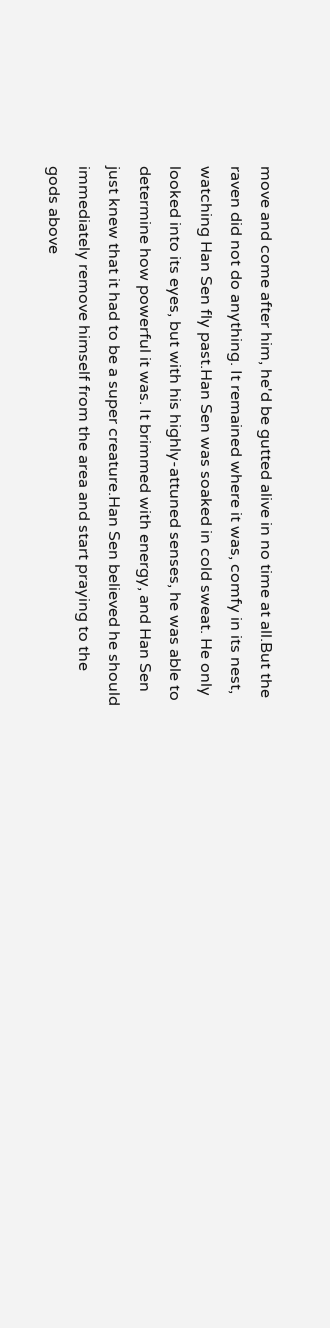move and come after him, he'd be gutted alive in no time at all.But the raven did not do anything. It remained where it was, comfy in its nest, watching Han Sen fly past.Han Sen was soaked in cold sweat. He only looked into its eyes, but with his highly-attuned senses, he was able to determine how powerful it was. It brimmed with energy, and Han Sen just knew that it had to be a super creature.Han Sen believed he should immediately remove himself from the area and start praying to the gods above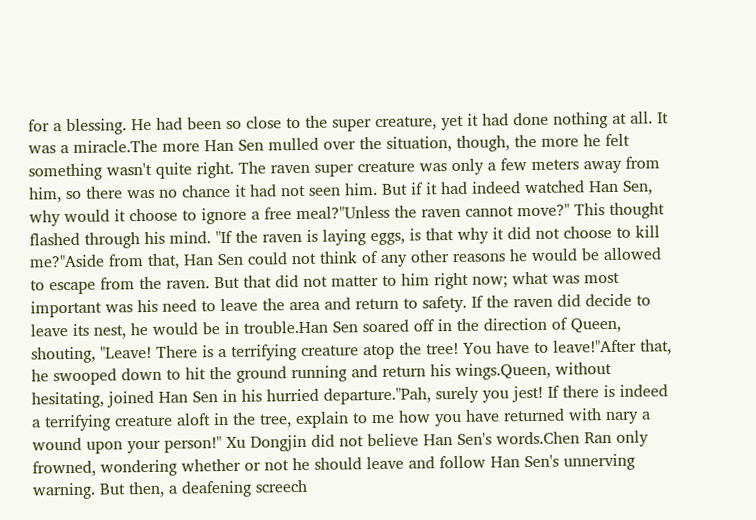for a blessing. He had been so close to the super creature, yet it had done nothing at all. It was a miracle.The more Han Sen mulled over the situation, though, the more he felt something wasn't quite right. The raven super creature was only a few meters away from him, so there was no chance it had not seen him. But if it had indeed watched Han Sen, why would it choose to ignore a free meal?"Unless the raven cannot move?" This thought flashed through his mind. "If the raven is laying eggs, is that why it did not choose to kill me?"Aside from that, Han Sen could not think of any other reasons he would be allowed to escape from the raven. But that did not matter to him right now; what was most important was his need to leave the area and return to safety. If the raven did decide to leave its nest, he would be in trouble.Han Sen soared off in the direction of Queen, shouting, "Leave! There is a terrifying creature atop the tree! You have to leave!"After that, he swooped down to hit the ground running and return his wings.Queen, without hesitating, joined Han Sen in his hurried departure."Pah, surely you jest! If there is indeed a terrifying creature aloft in the tree, explain to me how you have returned with nary a wound upon your person!" Xu Dongjin did not believe Han Sen's words.Chen Ran only frowned, wondering whether or not he should leave and follow Han Sen's unnerving warning. But then, a deafening screech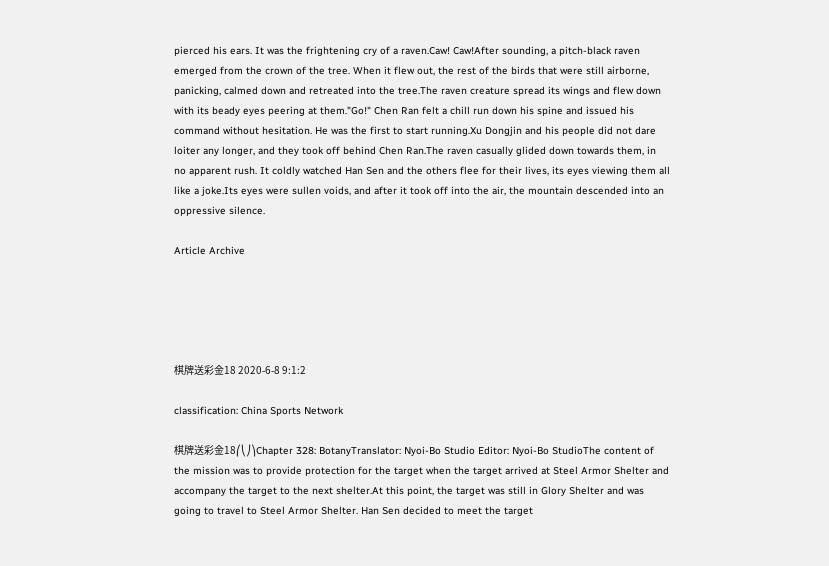pierced his ears. It was the frightening cry of a raven.Caw! Caw!After sounding, a pitch-black raven emerged from the crown of the tree. When it flew out, the rest of the birds that were still airborne, panicking, calmed down and retreated into the tree.The raven creature spread its wings and flew down with its beady eyes peering at them."Go!" Chen Ran felt a chill run down his spine and issued his command without hesitation. He was the first to start running.Xu Dongjin and his people did not dare loiter any longer, and they took off behind Chen Ran.The raven casually glided down towards them, in no apparent rush. It coldly watched Han Sen and the others flee for their lives, its eyes viewing them all like a joke.Its eyes were sullen voids, and after it took off into the air, the mountain descended into an oppressive silence.

Article Archive





棋牌送彩金18 2020-6-8 9:1:2

classification: China Sports Network

棋牌送彩金18⎛⎝⎠⎞Chapter 328: BotanyTranslator: Nyoi-Bo Studio Editor: Nyoi-Bo StudioThe content of the mission was to provide protection for the target when the target arrived at Steel Armor Shelter and accompany the target to the next shelter.At this point, the target was still in Glory Shelter and was going to travel to Steel Armor Shelter. Han Sen decided to meet the target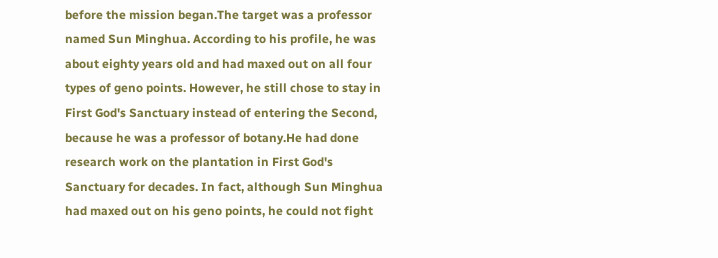before the mission began.The target was a professor named Sun Minghua. According to his profile, he was about eighty years old and had maxed out on all four types of geno points. However, he still chose to stay in First God's Sanctuary instead of entering the Second, because he was a professor of botany.He had done research work on the plantation in First God's Sanctuary for decades. In fact, although Sun Minghua had maxed out on his geno points, he could not fight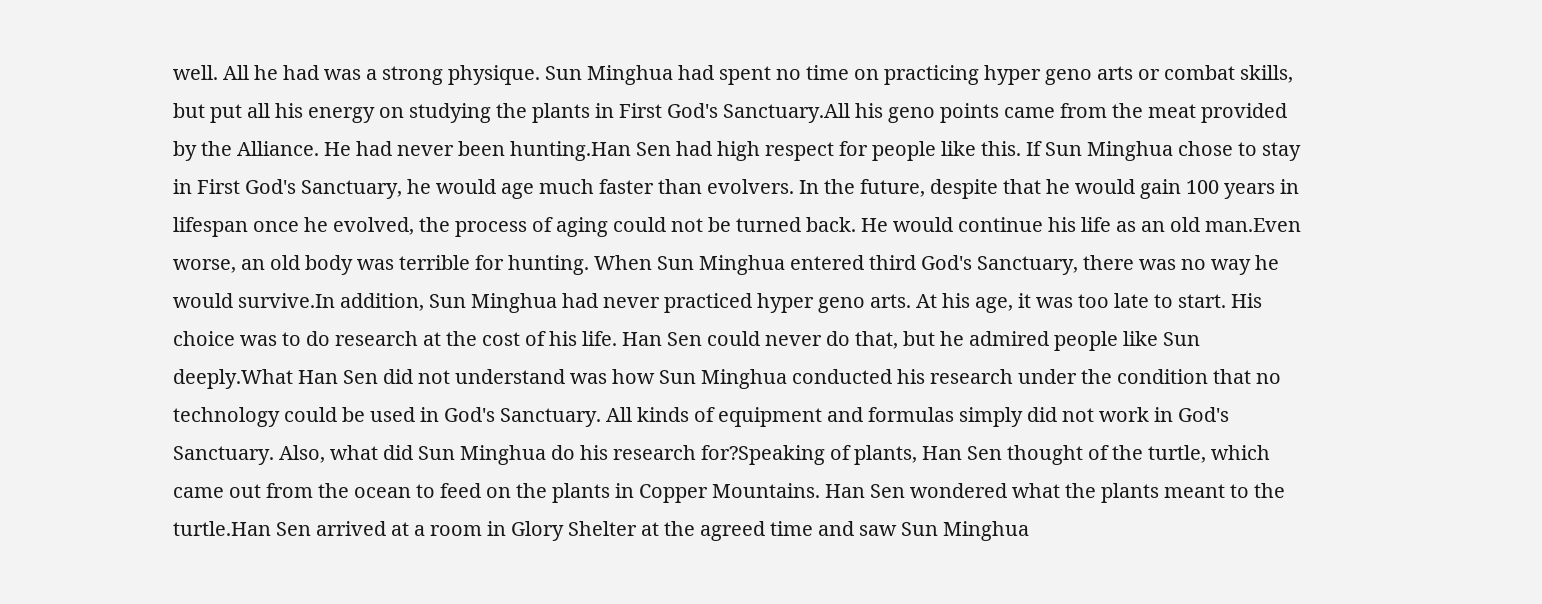well. All he had was a strong physique. Sun Minghua had spent no time on practicing hyper geno arts or combat skills, but put all his energy on studying the plants in First God's Sanctuary.All his geno points came from the meat provided by the Alliance. He had never been hunting.Han Sen had high respect for people like this. If Sun Minghua chose to stay in First God's Sanctuary, he would age much faster than evolvers. In the future, despite that he would gain 100 years in lifespan once he evolved, the process of aging could not be turned back. He would continue his life as an old man.Even worse, an old body was terrible for hunting. When Sun Minghua entered third God's Sanctuary, there was no way he would survive.In addition, Sun Minghua had never practiced hyper geno arts. At his age, it was too late to start. His choice was to do research at the cost of his life. Han Sen could never do that, but he admired people like Sun deeply.What Han Sen did not understand was how Sun Minghua conducted his research under the condition that no technology could be used in God's Sanctuary. All kinds of equipment and formulas simply did not work in God's Sanctuary. Also, what did Sun Minghua do his research for?Speaking of plants, Han Sen thought of the turtle, which came out from the ocean to feed on the plants in Copper Mountains. Han Sen wondered what the plants meant to the turtle.Han Sen arrived at a room in Glory Shelter at the agreed time and saw Sun Minghua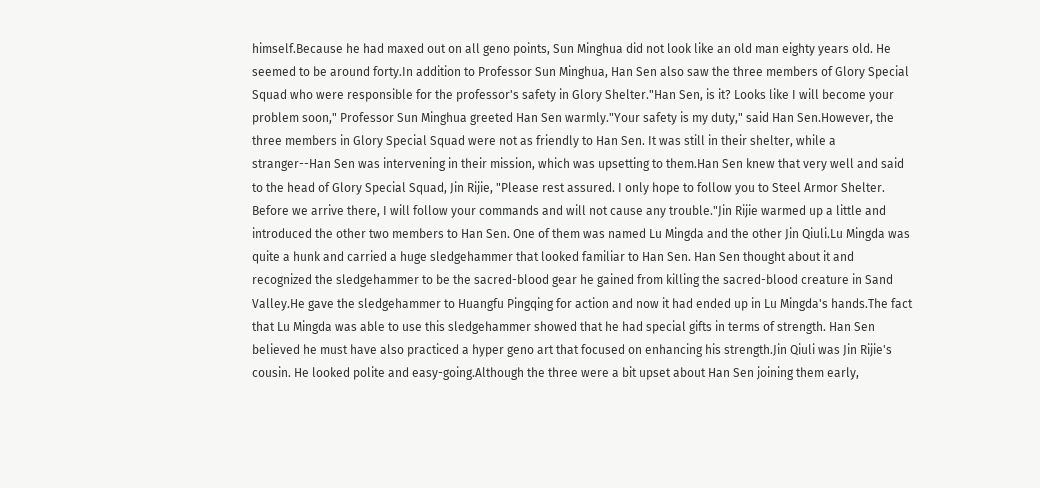himself.Because he had maxed out on all geno points, Sun Minghua did not look like an old man eighty years old. He seemed to be around forty.In addition to Professor Sun Minghua, Han Sen also saw the three members of Glory Special Squad who were responsible for the professor's safety in Glory Shelter."Han Sen, is it? Looks like I will become your problem soon," Professor Sun Minghua greeted Han Sen warmly."Your safety is my duty," said Han Sen.However, the three members in Glory Special Squad were not as friendly to Han Sen. It was still in their shelter, while a stranger--Han Sen was intervening in their mission, which was upsetting to them.Han Sen knew that very well and said to the head of Glory Special Squad, Jin Rijie, "Please rest assured. I only hope to follow you to Steel Armor Shelter. Before we arrive there, I will follow your commands and will not cause any trouble."Jin Rijie warmed up a little and introduced the other two members to Han Sen. One of them was named Lu Mingda and the other Jin Qiuli.Lu Mingda was quite a hunk and carried a huge sledgehammer that looked familiar to Han Sen. Han Sen thought about it and recognized the sledgehammer to be the sacred-blood gear he gained from killing the sacred-blood creature in Sand Valley.He gave the sledgehammer to Huangfu Pingqing for action and now it had ended up in Lu Mingda's hands.The fact that Lu Mingda was able to use this sledgehammer showed that he had special gifts in terms of strength. Han Sen believed he must have also practiced a hyper geno art that focused on enhancing his strength.Jin Qiuli was Jin Rijie's cousin. He looked polite and easy-going.Although the three were a bit upset about Han Sen joining them early,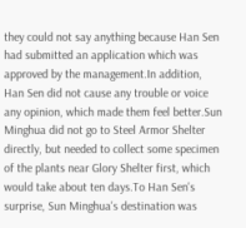they could not say anything because Han Sen had submitted an application which was approved by the management.In addition, Han Sen did not cause any trouble or voice any opinion, which made them feel better.Sun Minghua did not go to Steel Armor Shelter directly, but needed to collect some specimen of the plants near Glory Shelter first, which would take about ten days.To Han Sen's surprise, Sun Minghua's destination was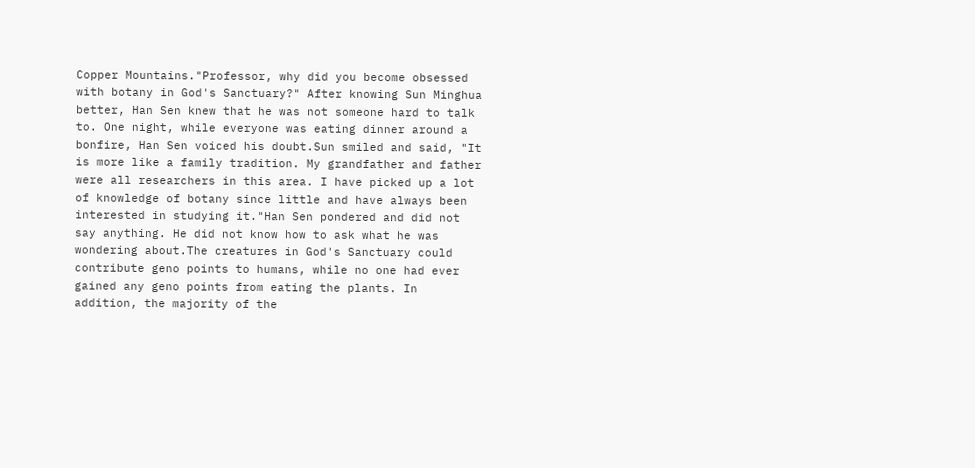Copper Mountains."Professor, why did you become obsessed with botany in God's Sanctuary?" After knowing Sun Minghua better, Han Sen knew that he was not someone hard to talk to. One night, while everyone was eating dinner around a bonfire, Han Sen voiced his doubt.Sun smiled and said, "It is more like a family tradition. My grandfather and father were all researchers in this area. I have picked up a lot of knowledge of botany since little and have always been interested in studying it."Han Sen pondered and did not say anything. He did not know how to ask what he was wondering about.The creatures in God's Sanctuary could contribute geno points to humans, while no one had ever gained any geno points from eating the plants. In addition, the majority of the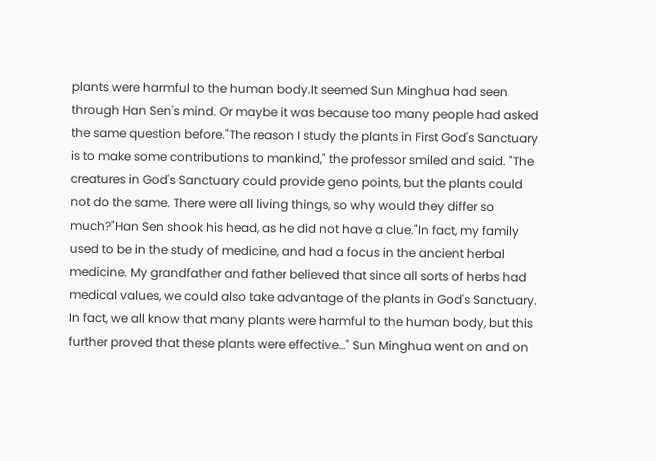plants were harmful to the human body.It seemed Sun Minghua had seen through Han Sen's mind. Or maybe it was because too many people had asked the same question before."The reason I study the plants in First God's Sanctuary is to make some contributions to mankind," the professor smiled and said. "The creatures in God's Sanctuary could provide geno points, but the plants could not do the same. There were all living things, so why would they differ so much?"Han Sen shook his head, as he did not have a clue."In fact, my family used to be in the study of medicine, and had a focus in the ancient herbal medicine. My grandfather and father believed that since all sorts of herbs had medical values, we could also take advantage of the plants in God's Sanctuary. In fact, we all know that many plants were harmful to the human body, but this further proved that these plants were effective…" Sun Minghua went on and on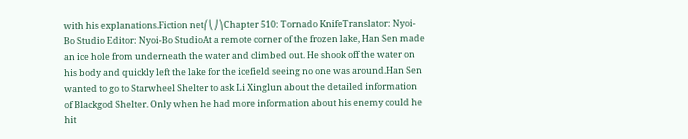with his explanations.Fiction net⎛⎝⎠⎞Chapter 510: Tornado KnifeTranslator: Nyoi-Bo Studio Editor: Nyoi-Bo StudioAt a remote corner of the frozen lake, Han Sen made an ice hole from underneath the water and climbed out. He shook off the water on his body and quickly left the lake for the icefield seeing no one was around.Han Sen wanted to go to Starwheel Shelter to ask Li Xinglun about the detailed information of Blackgod Shelter. Only when he had more information about his enemy could he hit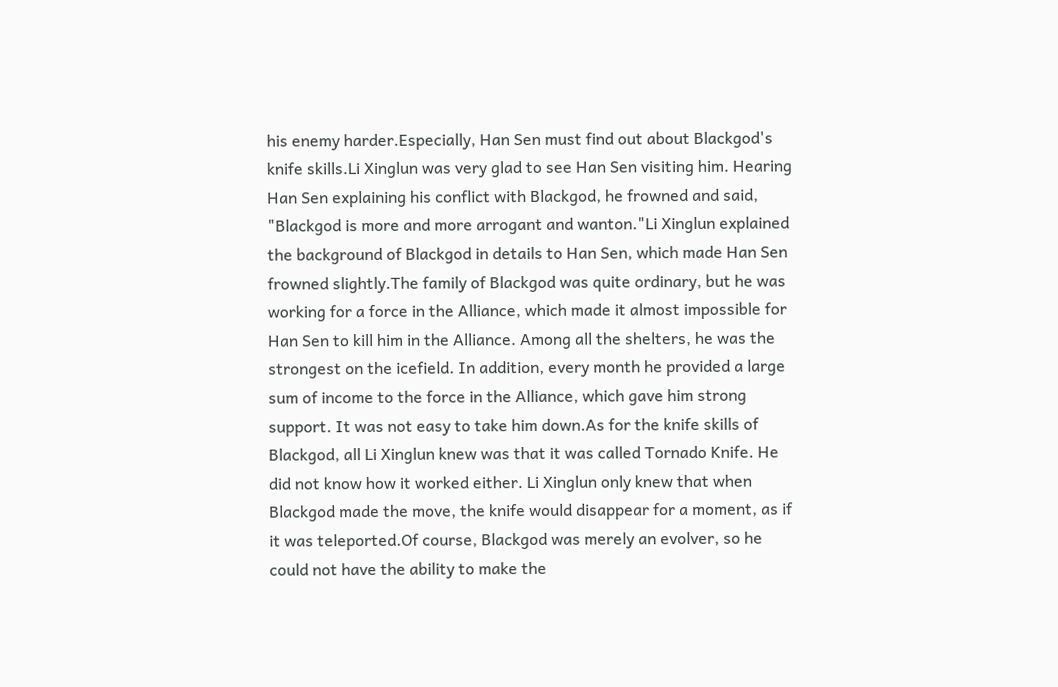his enemy harder.Especially, Han Sen must find out about Blackgod's knife skills.Li Xinglun was very glad to see Han Sen visiting him. Hearing Han Sen explaining his conflict with Blackgod, he frowned and said, "Blackgod is more and more arrogant and wanton."Li Xinglun explained the background of Blackgod in details to Han Sen, which made Han Sen frowned slightly.The family of Blackgod was quite ordinary, but he was working for a force in the Alliance, which made it almost impossible for Han Sen to kill him in the Alliance. Among all the shelters, he was the strongest on the icefield. In addition, every month he provided a large sum of income to the force in the Alliance, which gave him strong support. It was not easy to take him down.As for the knife skills of Blackgod, all Li Xinglun knew was that it was called Tornado Knife. He did not know how it worked either. Li Xinglun only knew that when Blackgod made the move, the knife would disappear for a moment, as if it was teleported.Of course, Blackgod was merely an evolver, so he could not have the ability to make the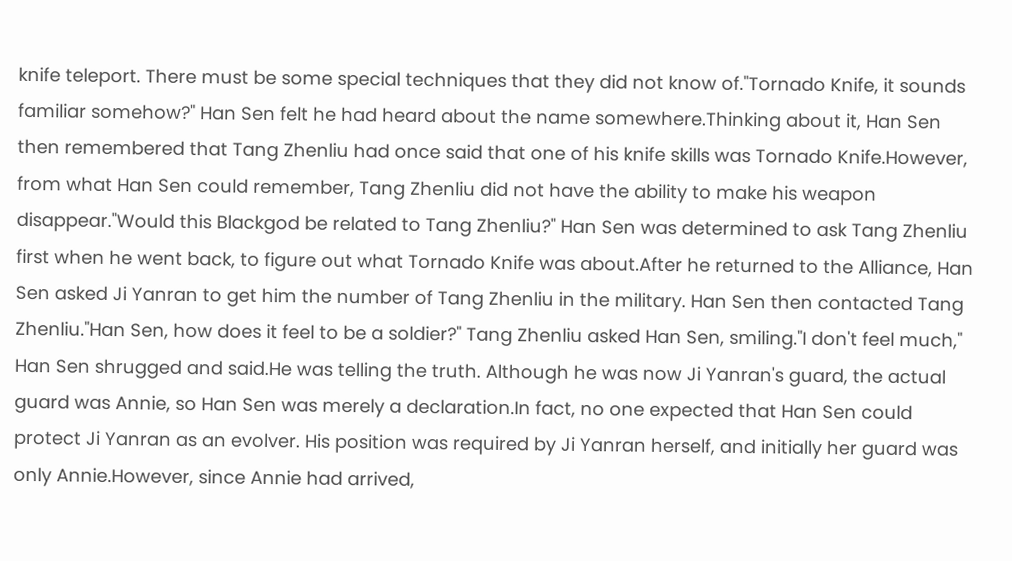knife teleport. There must be some special techniques that they did not know of."Tornado Knife, it sounds familiar somehow?" Han Sen felt he had heard about the name somewhere.Thinking about it, Han Sen then remembered that Tang Zhenliu had once said that one of his knife skills was Tornado Knife.However, from what Han Sen could remember, Tang Zhenliu did not have the ability to make his weapon disappear."Would this Blackgod be related to Tang Zhenliu?" Han Sen was determined to ask Tang Zhenliu first when he went back, to figure out what Tornado Knife was about.After he returned to the Alliance, Han Sen asked Ji Yanran to get him the number of Tang Zhenliu in the military. Han Sen then contacted Tang Zhenliu."Han Sen, how does it feel to be a soldier?" Tang Zhenliu asked Han Sen, smiling."I don't feel much," Han Sen shrugged and said.He was telling the truth. Although he was now Ji Yanran's guard, the actual guard was Annie, so Han Sen was merely a declaration.In fact, no one expected that Han Sen could protect Ji Yanran as an evolver. His position was required by Ji Yanran herself, and initially her guard was only Annie.However, since Annie had arrived,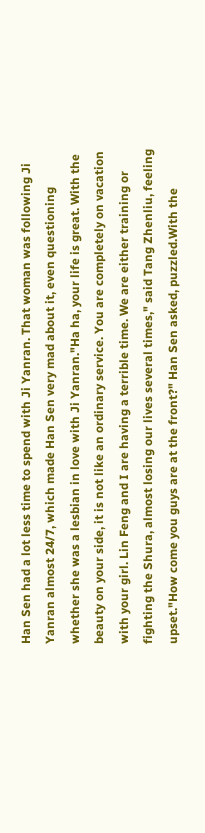Han Sen had a lot less time to spend with Ji Yanran. That woman was following Ji Yanran almost 24/7, which made Han Sen very mad about it, even questioning whether she was a lesbian in love with Ji Yanran."Ha ha, your life is great. With the beauty on your side, it is not like an ordinary service. You are completely on vacation with your girl. Lin Feng and I are having a terrible time. We are either training or fighting the Shura, almost losing our lives several times," said Tang Zhenliu, feeling upset."How come you guys are at the front?" Han Sen asked, puzzled.With the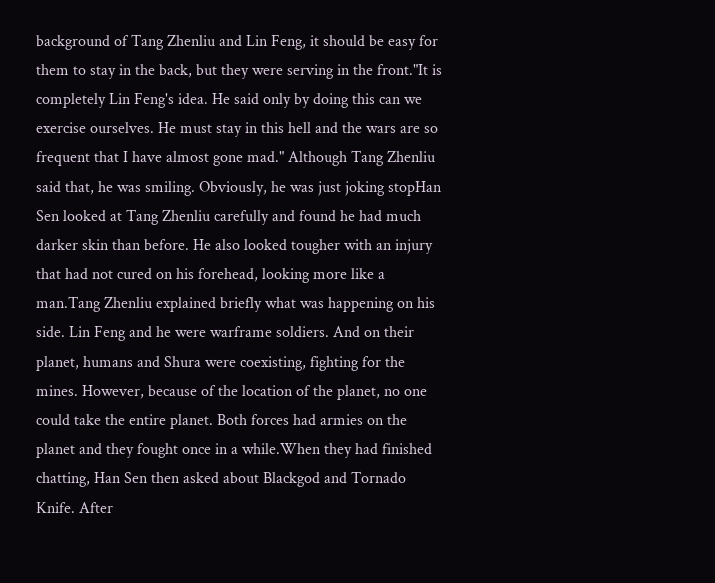background of Tang Zhenliu and Lin Feng, it should be easy for them to stay in the back, but they were serving in the front."It is completely Lin Feng's idea. He said only by doing this can we exercise ourselves. He must stay in this hell and the wars are so frequent that I have almost gone mad." Although Tang Zhenliu said that, he was smiling. Obviously, he was just joking stopHan Sen looked at Tang Zhenliu carefully and found he had much darker skin than before. He also looked tougher with an injury that had not cured on his forehead, looking more like a man.Tang Zhenliu explained briefly what was happening on his side. Lin Feng and he were warframe soldiers. And on their planet, humans and Shura were coexisting, fighting for the mines. However, because of the location of the planet, no one could take the entire planet. Both forces had armies on the planet and they fought once in a while.When they had finished chatting, Han Sen then asked about Blackgod and Tornado Knife. After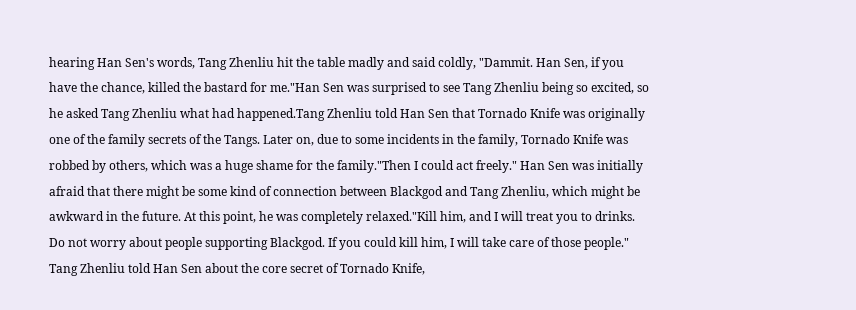hearing Han Sen's words, Tang Zhenliu hit the table madly and said coldly, "Dammit. Han Sen, if you have the chance, killed the bastard for me."Han Sen was surprised to see Tang Zhenliu being so excited, so he asked Tang Zhenliu what had happened.Tang Zhenliu told Han Sen that Tornado Knife was originally one of the family secrets of the Tangs. Later on, due to some incidents in the family, Tornado Knife was robbed by others, which was a huge shame for the family."Then I could act freely." Han Sen was initially afraid that there might be some kind of connection between Blackgod and Tang Zhenliu, which might be awkward in the future. At this point, he was completely relaxed."Kill him, and I will treat you to drinks. Do not worry about people supporting Blackgod. If you could kill him, I will take care of those people." Tang Zhenliu told Han Sen about the core secret of Tornado Knife,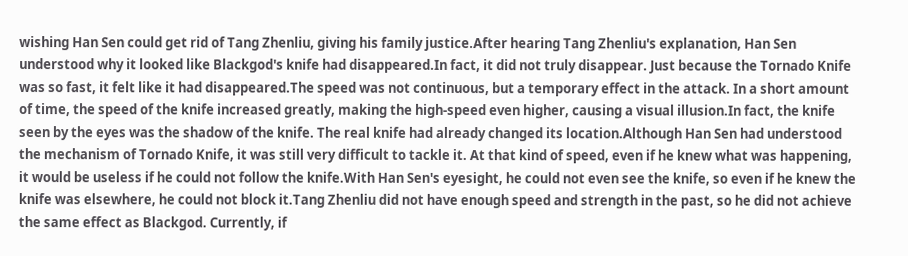wishing Han Sen could get rid of Tang Zhenliu, giving his family justice.After hearing Tang Zhenliu's explanation, Han Sen understood why it looked like Blackgod's knife had disappeared.In fact, it did not truly disappear. Just because the Tornado Knife was so fast, it felt like it had disappeared.The speed was not continuous, but a temporary effect in the attack. In a short amount of time, the speed of the knife increased greatly, making the high-speed even higher, causing a visual illusion.In fact, the knife seen by the eyes was the shadow of the knife. The real knife had already changed its location.Although Han Sen had understood the mechanism of Tornado Knife, it was still very difficult to tackle it. At that kind of speed, even if he knew what was happening, it would be useless if he could not follow the knife.With Han Sen's eyesight, he could not even see the knife, so even if he knew the knife was elsewhere, he could not block it.Tang Zhenliu did not have enough speed and strength in the past, so he did not achieve the same effect as Blackgod. Currently, if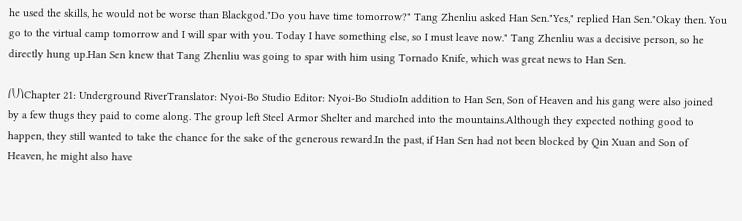he used the skills, he would not be worse than Blackgod."Do you have time tomorrow?" Tang Zhenliu asked Han Sen."Yes," replied Han Sen."Okay then. You go to the virtual camp tomorrow and I will spar with you. Today I have something else, so I must leave now." Tang Zhenliu was a decisive person, so he directly hung up.Han Sen knew that Tang Zhenliu was going to spar with him using Tornado Knife, which was great news to Han Sen.

⎛⎝⎠⎞Chapter 21: Underground RiverTranslator: Nyoi-Bo Studio Editor: Nyoi-Bo StudioIn addition to Han Sen, Son of Heaven and his gang were also joined by a few thugs they paid to come along. The group left Steel Armor Shelter and marched into the mountains.Although they expected nothing good to happen, they still wanted to take the chance for the sake of the generous reward.In the past, if Han Sen had not been blocked by Qin Xuan and Son of Heaven, he might also have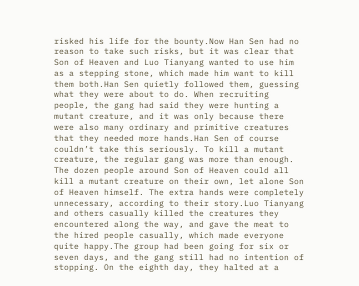risked his life for the bounty.Now Han Sen had no reason to take such risks, but it was clear that Son of Heaven and Luo Tianyang wanted to use him as a stepping stone, which made him want to kill them both.Han Sen quietly followed them, guessing what they were about to do. When recruiting people, the gang had said they were hunting a mutant creature, and it was only because there were also many ordinary and primitive creatures that they needed more hands.Han Sen of course couldn’t take this seriously. To kill a mutant creature, the regular gang was more than enough. The dozen people around Son of Heaven could all kill a mutant creature on their own, let alone Son of Heaven himself. The extra hands were completely unnecessary, according to their story.Luo Tianyang and others casually killed the creatures they encountered along the way, and gave the meat to the hired people casually, which made everyone quite happy.The group had been going for six or seven days, and the gang still had no intention of stopping. On the eighth day, they halted at a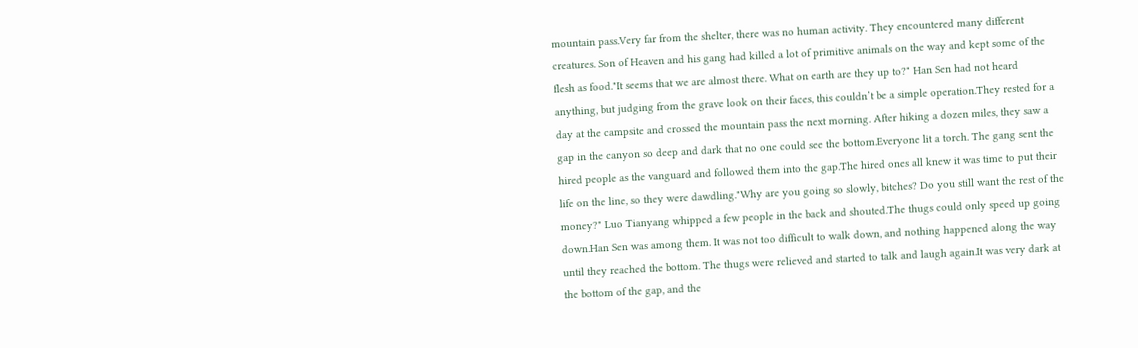mountain pass.Very far from the shelter, there was no human activity. They encountered many different creatures. Son of Heaven and his gang had killed a lot of primitive animals on the way and kept some of the flesh as food."It seems that we are almost there. What on earth are they up to?" Han Sen had not heard anything, but judging from the grave look on their faces, this couldn’t be a simple operation.They rested for a day at the campsite and crossed the mountain pass the next morning. After hiking a dozen miles, they saw a gap in the canyon so deep and dark that no one could see the bottom.Everyone lit a torch. The gang sent the hired people as the vanguard and followed them into the gap.The hired ones all knew it was time to put their life on the line, so they were dawdling."Why are you going so slowly, bitches? Do you still want the rest of the money?" Luo Tianyang whipped a few people in the back and shouted.The thugs could only speed up going down.Han Sen was among them. It was not too difficult to walk down, and nothing happened along the way until they reached the bottom. The thugs were relieved and started to talk and laugh again.It was very dark at the bottom of the gap, and the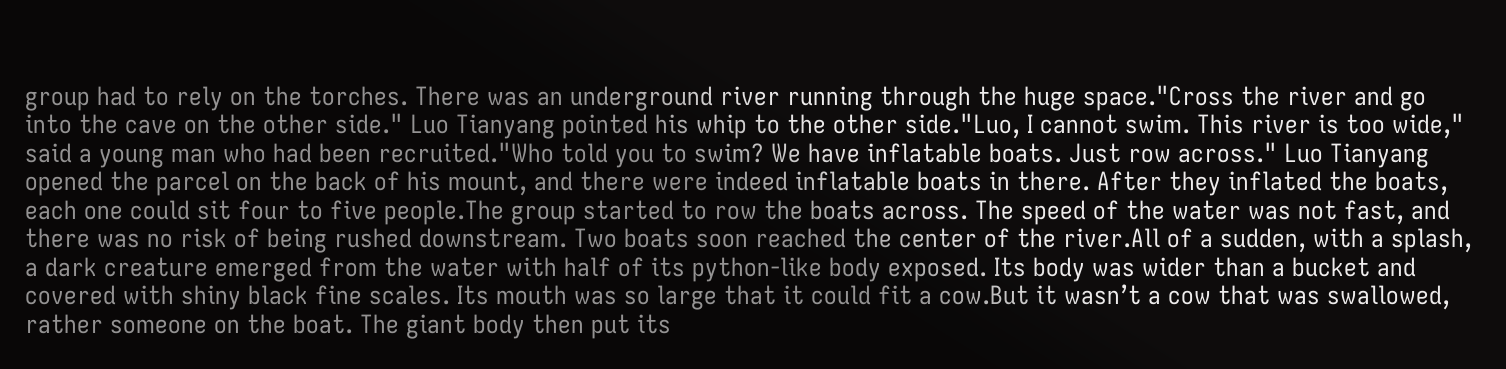group had to rely on the torches. There was an underground river running through the huge space."Cross the river and go into the cave on the other side." Luo Tianyang pointed his whip to the other side."Luo, I cannot swim. This river is too wide," said a young man who had been recruited."Who told you to swim? We have inflatable boats. Just row across." Luo Tianyang opened the parcel on the back of his mount, and there were indeed inflatable boats in there. After they inflated the boats, each one could sit four to five people.The group started to row the boats across. The speed of the water was not fast, and there was no risk of being rushed downstream. Two boats soon reached the center of the river.All of a sudden, with a splash, a dark creature emerged from the water with half of its python-like body exposed. Its body was wider than a bucket and covered with shiny black fine scales. Its mouth was so large that it could fit a cow.But it wasn’t a cow that was swallowed, rather someone on the boat. The giant body then put its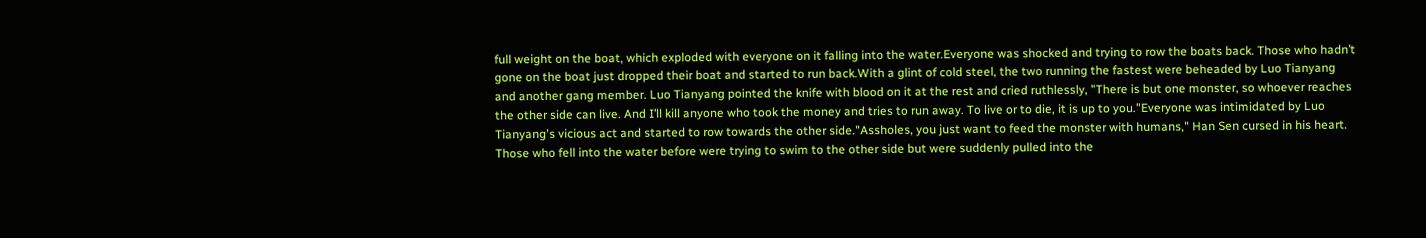full weight on the boat, which exploded with everyone on it falling into the water.Everyone was shocked and trying to row the boats back. Those who hadn’t gone on the boat just dropped their boat and started to run back.With a glint of cold steel, the two running the fastest were beheaded by Luo Tianyang and another gang member. Luo Tianyang pointed the knife with blood on it at the rest and cried ruthlessly, "There is but one monster, so whoever reaches the other side can live. And I’ll kill anyone who took the money and tries to run away. To live or to die, it is up to you."Everyone was intimidated by Luo Tianyang's vicious act and started to row towards the other side."Assholes, you just want to feed the monster with humans," Han Sen cursed in his heart. Those who fell into the water before were trying to swim to the other side but were suddenly pulled into the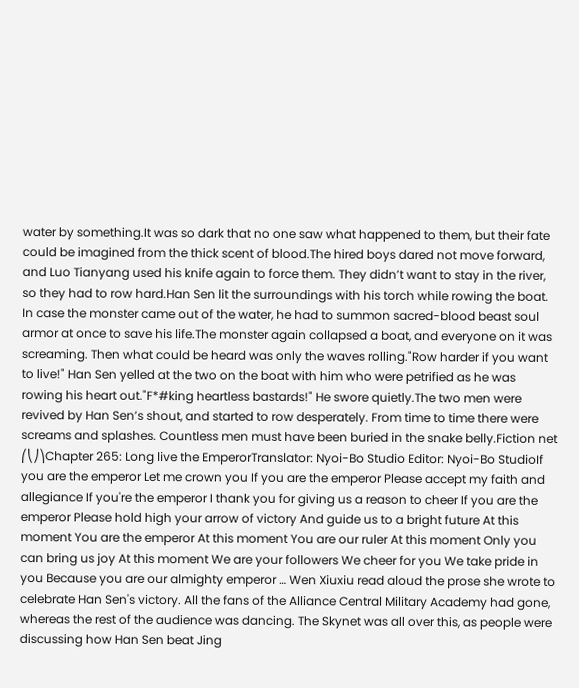water by something.It was so dark that no one saw what happened to them, but their fate could be imagined from the thick scent of blood.The hired boys dared not move forward, and Luo Tianyang used his knife again to force them. They didn’t want to stay in the river, so they had to row hard.Han Sen lit the surroundings with his torch while rowing the boat. In case the monster came out of the water, he had to summon sacred-blood beast soul armor at once to save his life.The monster again collapsed a boat, and everyone on it was screaming. Then what could be heard was only the waves rolling."Row harder if you want to live!" Han Sen yelled at the two on the boat with him who were petrified as he was rowing his heart out."F*#king heartless bastards!" He swore quietly.The two men were revived by Han Sen’s shout, and started to row desperately. From time to time there were screams and splashes. Countless men must have been buried in the snake belly.Fiction net  ⎛⎝⎠⎞Chapter 265: Long live the EmperorTranslator: Nyoi-Bo Studio Editor: Nyoi-Bo StudioIf you are the emperor Let me crown you If you are the emperor Please accept my faith and allegiance If you're the emperor I thank you for giving us a reason to cheer If you are the emperor Please hold high your arrow of victory And guide us to a bright future At this moment You are the emperor At this moment You are our ruler At this moment Only you can bring us joy At this moment We are your followers We cheer for you We take pride in you Because you are our almighty emperor … Wen Xiuxiu read aloud the prose she wrote to celebrate Han Sen's victory. All the fans of the Alliance Central Military Academy had gone, whereas the rest of the audience was dancing. The Skynet was all over this, as people were discussing how Han Sen beat Jing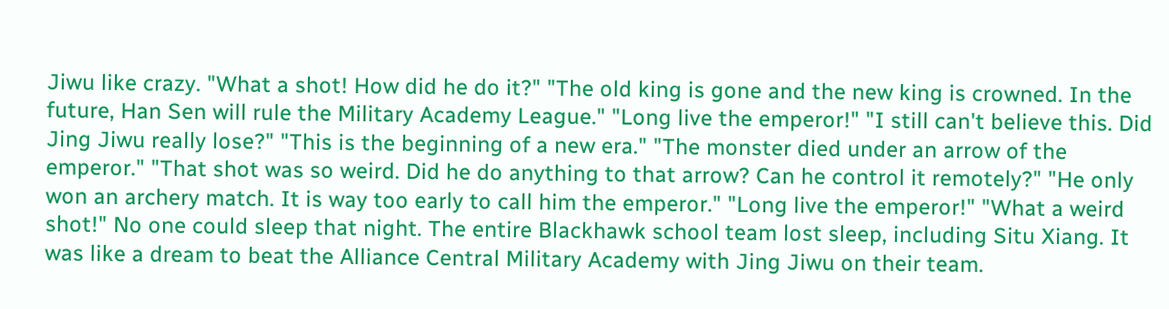Jiwu like crazy. "What a shot! How did he do it?" "The old king is gone and the new king is crowned. In the future, Han Sen will rule the Military Academy League." "Long live the emperor!" "I still can't believe this. Did Jing Jiwu really lose?" "This is the beginning of a new era." "The monster died under an arrow of the emperor." "That shot was so weird. Did he do anything to that arrow? Can he control it remotely?" "He only won an archery match. It is way too early to call him the emperor." "Long live the emperor!" "What a weird shot!" No one could sleep that night. The entire Blackhawk school team lost sleep, including Situ Xiang. It was like a dream to beat the Alliance Central Military Academy with Jing Jiwu on their team.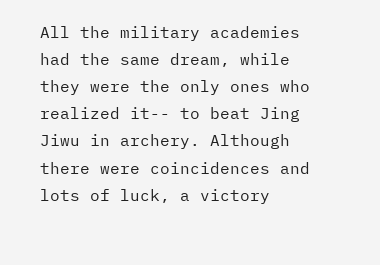All the military academies had the same dream, while they were the only ones who realized it-- to beat Jing Jiwu in archery. Although there were coincidences and lots of luck, a victory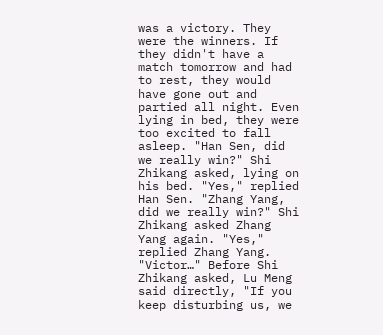was a victory. They were the winners. If they didn't have a match tomorrow and had to rest, they would have gone out and partied all night. Even lying in bed, they were too excited to fall asleep. "Han Sen, did we really win?" Shi Zhikang asked, lying on his bed. "Yes," replied Han Sen. "Zhang Yang, did we really win?" Shi Zhikang asked Zhang Yang again. "Yes," replied Zhang Yang. "Victor…" Before Shi Zhikang asked, Lu Meng said directly, "If you keep disturbing us, we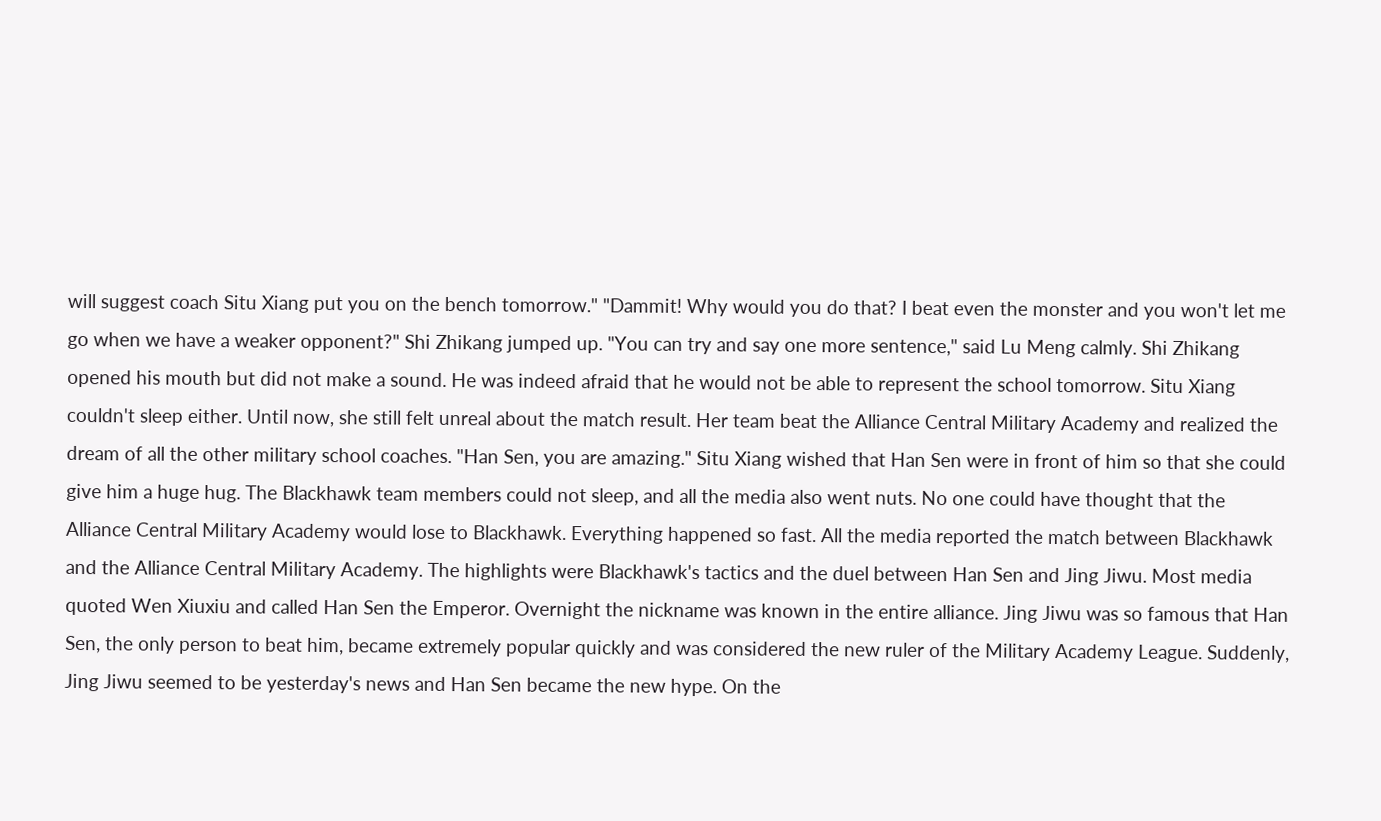will suggest coach Situ Xiang put you on the bench tomorrow." "Dammit! Why would you do that? I beat even the monster and you won't let me go when we have a weaker opponent?" Shi Zhikang jumped up. "You can try and say one more sentence," said Lu Meng calmly. Shi Zhikang opened his mouth but did not make a sound. He was indeed afraid that he would not be able to represent the school tomorrow. Situ Xiang couldn't sleep either. Until now, she still felt unreal about the match result. Her team beat the Alliance Central Military Academy and realized the dream of all the other military school coaches. "Han Sen, you are amazing." Situ Xiang wished that Han Sen were in front of him so that she could give him a huge hug. The Blackhawk team members could not sleep, and all the media also went nuts. No one could have thought that the Alliance Central Military Academy would lose to Blackhawk. Everything happened so fast. All the media reported the match between Blackhawk and the Alliance Central Military Academy. The highlights were Blackhawk's tactics and the duel between Han Sen and Jing Jiwu. Most media quoted Wen Xiuxiu and called Han Sen the Emperor. Overnight the nickname was known in the entire alliance. Jing Jiwu was so famous that Han Sen, the only person to beat him, became extremely popular quickly and was considered the new ruler of the Military Academy League. Suddenly, Jing Jiwu seemed to be yesterday's news and Han Sen became the new hype. On the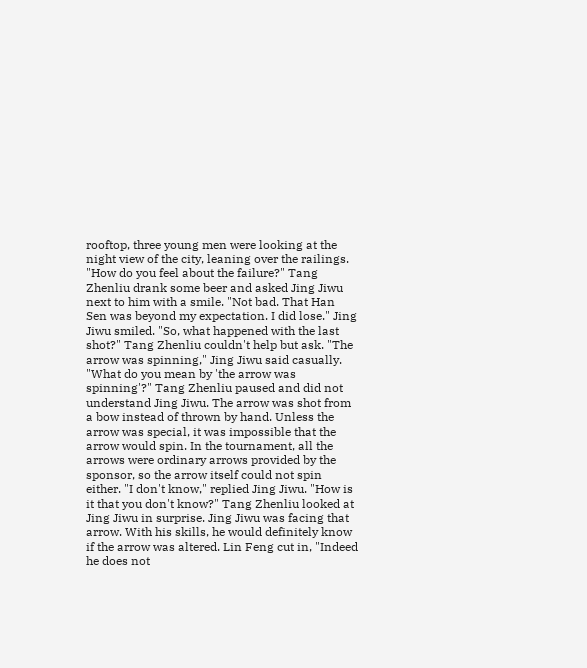rooftop, three young men were looking at the night view of the city, leaning over the railings. "How do you feel about the failure?" Tang Zhenliu drank some beer and asked Jing Jiwu next to him with a smile. "Not bad. That Han Sen was beyond my expectation. I did lose." Jing Jiwu smiled. "So, what happened with the last shot?" Tang Zhenliu couldn't help but ask. "The arrow was spinning," Jing Jiwu said casually. "What do you mean by 'the arrow was spinning'?" Tang Zhenliu paused and did not understand Jing Jiwu. The arrow was shot from a bow instead of thrown by hand. Unless the arrow was special, it was impossible that the arrow would spin. In the tournament, all the arrows were ordinary arrows provided by the sponsor, so the arrow itself could not spin either. "I don't know," replied Jing Jiwu. "How is it that you don't know?" Tang Zhenliu looked at Jing Jiwu in surprise. Jing Jiwu was facing that arrow. With his skills, he would definitely know if the arrow was altered. Lin Feng cut in, "Indeed he does not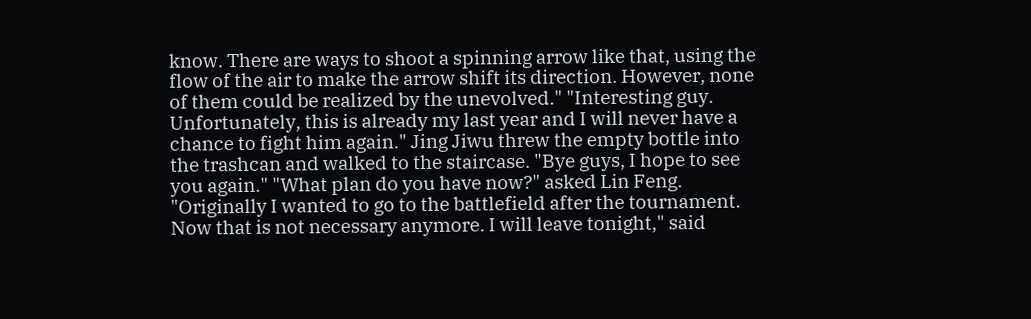know. There are ways to shoot a spinning arrow like that, using the flow of the air to make the arrow shift its direction. However, none of them could be realized by the unevolved." "Interesting guy. Unfortunately, this is already my last year and I will never have a chance to fight him again." Jing Jiwu threw the empty bottle into the trashcan and walked to the staircase. "Bye guys, I hope to see you again." "What plan do you have now?" asked Lin Feng. "Originally I wanted to go to the battlefield after the tournament. Now that is not necessary anymore. I will leave tonight," said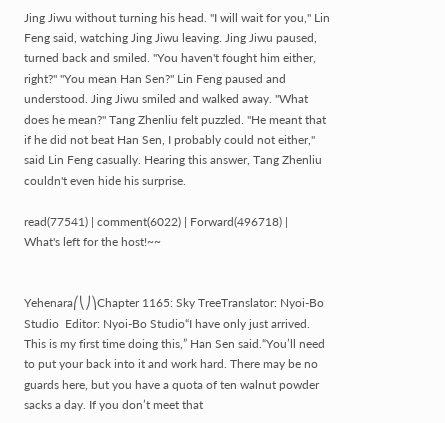Jing Jiwu without turning his head. "I will wait for you," Lin Feng said, watching Jing Jiwu leaving. Jing Jiwu paused, turned back and smiled. "You haven't fought him either, right?" "You mean Han Sen?" Lin Feng paused and understood. Jing Jiwu smiled and walked away. "What does he mean?" Tang Zhenliu felt puzzled. "He meant that if he did not beat Han Sen, I probably could not either," said Lin Feng casually. Hearing this answer, Tang Zhenliu couldn't even hide his surprise.

read(77541) | comment(6022) | Forward(496718) |
What's left for the host!~~


Yehenara⎛⎝⎠⎞Chapter 1165: Sky TreeTranslator: Nyoi-Bo Studio  Editor: Nyoi-Bo Studio“I have only just arrived. This is my first time doing this,” Han Sen said.“You’ll need to put your back into it and work hard. There may be no guards here, but you have a quota of ten walnut powder sacks a day. If you don’t meet that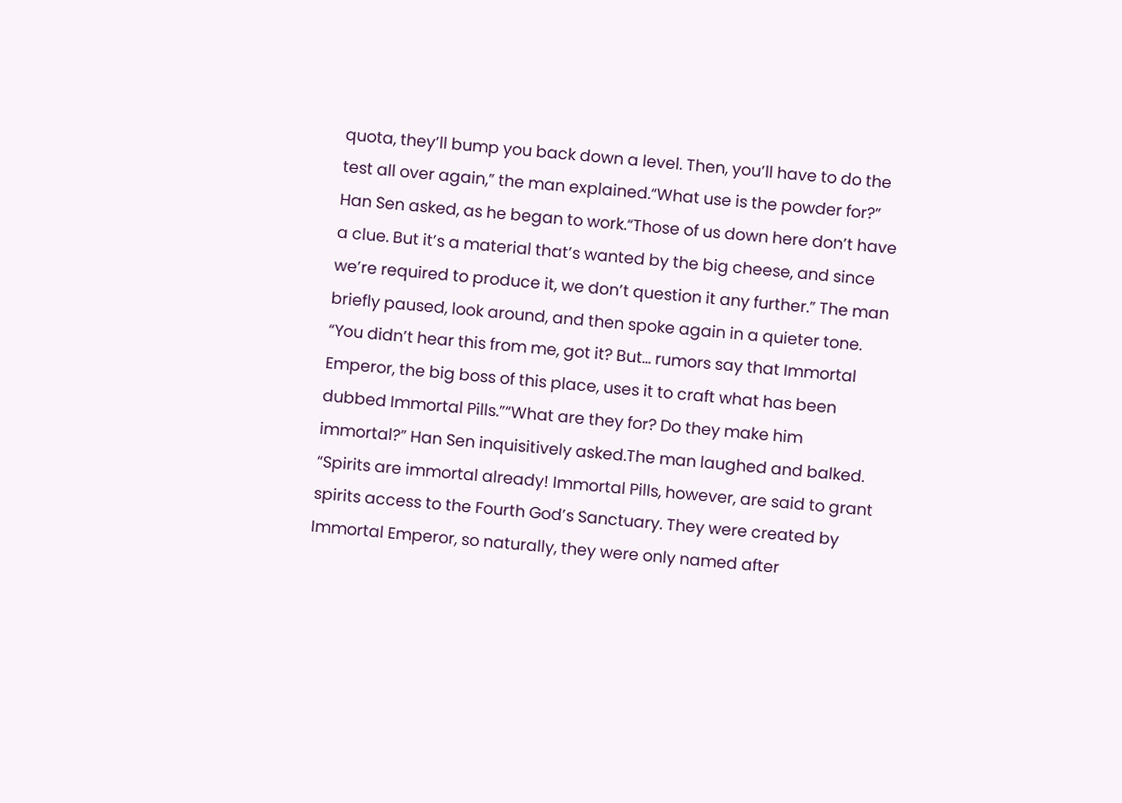quota, they’ll bump you back down a level. Then, you’ll have to do the test all over again,” the man explained.“What use is the powder for?” Han Sen asked, as he began to work.“Those of us down here don’t have a clue. But it’s a material that’s wanted by the big cheese, and since we’re required to produce it, we don’t question it any further.” The man briefly paused, look around, and then spoke again in a quieter tone. “You didn’t hear this from me, got it? But… rumors say that Immortal Emperor, the big boss of this place, uses it to craft what has been dubbed Immortal Pills.”“What are they for? Do they make him immortal?” Han Sen inquisitively asked.The man laughed and balked. “Spirits are immortal already! Immortal Pills, however, are said to grant spirits access to the Fourth God’s Sanctuary. They were created by Immortal Emperor, so naturally, they were only named after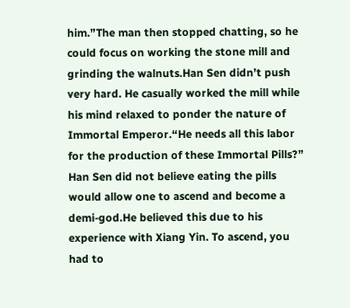him.”The man then stopped chatting, so he could focus on working the stone mill and grinding the walnuts.Han Sen didn’t push very hard. He casually worked the mill while his mind relaxed to ponder the nature of Immortal Emperor.“He needs all this labor for the production of these Immortal Pills?” Han Sen did not believe eating the pills would allow one to ascend and become a demi-god.He believed this due to his experience with Xiang Yin. To ascend, you had to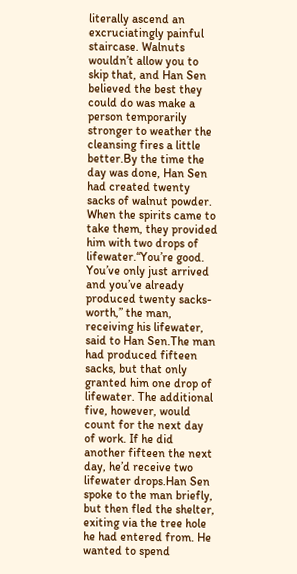literally ascend an excruciatingly painful staircase. Walnuts wouldn’t allow you to skip that, and Han Sen believed the best they could do was make a person temporarily stronger to weather the cleansing fires a little better.By the time the day was done, Han Sen had created twenty sacks of walnut powder. When the spirits came to take them, they provided him with two drops of lifewater.“You’re good. You’ve only just arrived and you’ve already produced twenty sacks-worth,” the man, receiving his lifewater, said to Han Sen.The man had produced fifteen sacks, but that only granted him one drop of lifewater. The additional five, however, would count for the next day of work. If he did another fifteen the next day, he’d receive two lifewater drops.Han Sen spoke to the man briefly, but then fled the shelter, exiting via the tree hole he had entered from. He wanted to spend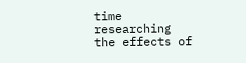time researching the effects of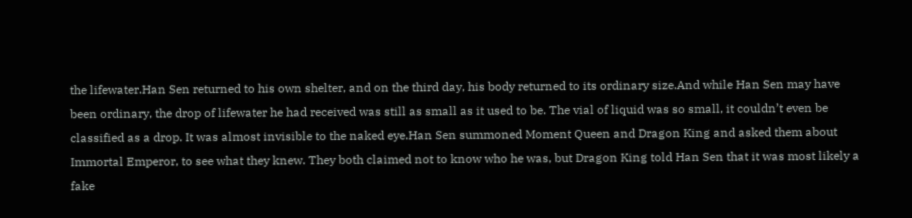the lifewater.Han Sen returned to his own shelter, and on the third day, his body returned to its ordinary size.And while Han Sen may have been ordinary, the drop of lifewater he had received was still as small as it used to be. The vial of liquid was so small, it couldn’t even be classified as a drop. It was almost invisible to the naked eye.Han Sen summoned Moment Queen and Dragon King and asked them about Immortal Emperor, to see what they knew. They both claimed not to know who he was, but Dragon King told Han Sen that it was most likely a fake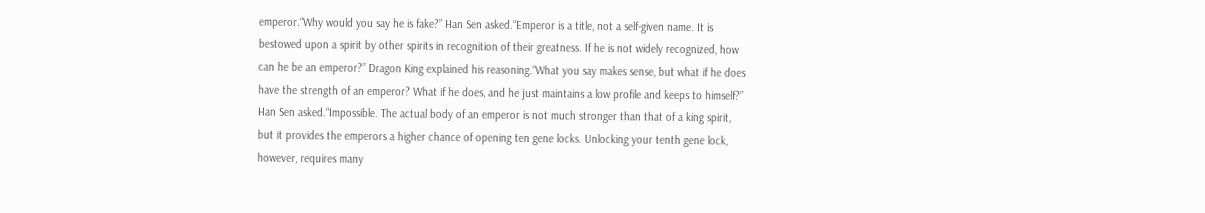emperor.“Why would you say he is fake?” Han Sen asked.“Emperor is a title, not a self-given name. It is bestowed upon a spirit by other spirits in recognition of their greatness. If he is not widely recognized, how can he be an emperor?” Dragon King explained his reasoning.“What you say makes sense, but what if he does have the strength of an emperor? What if he does, and he just maintains a low profile and keeps to himself?” Han Sen asked.“Impossible. The actual body of an emperor is not much stronger than that of a king spirit, but it provides the emperors a higher chance of opening ten gene locks. Unlocking your tenth gene lock, however, requires many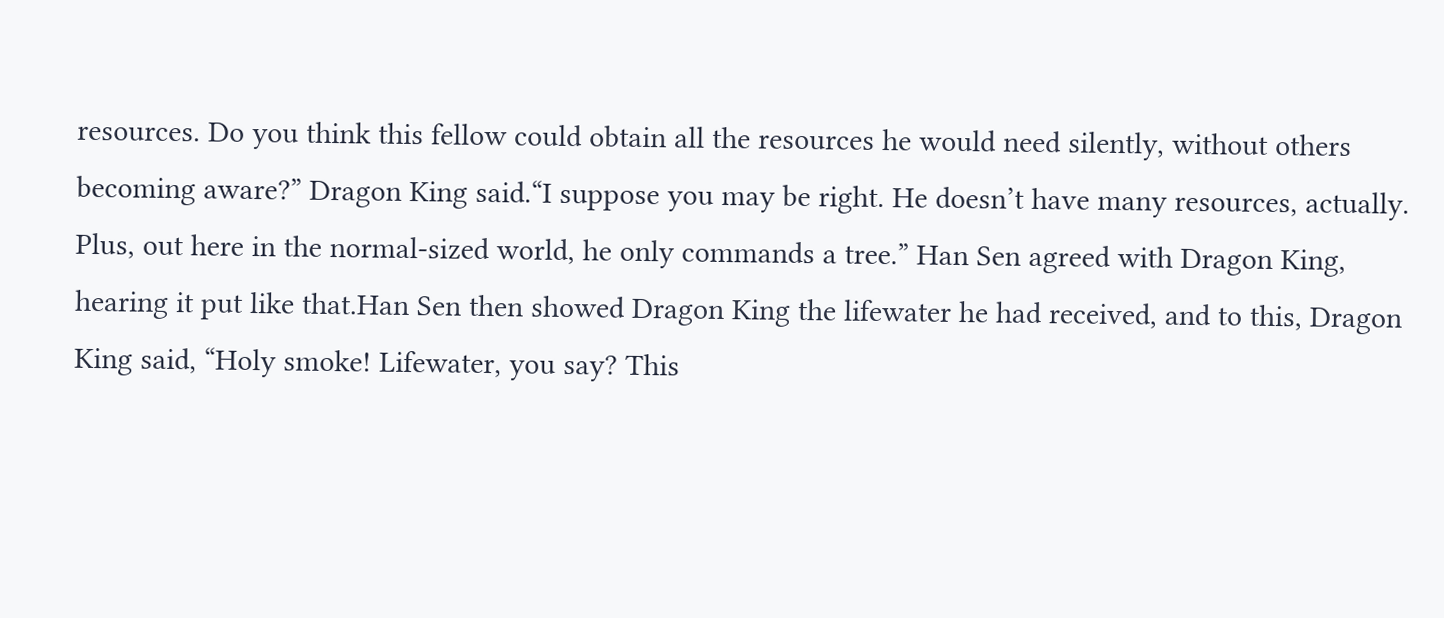resources. Do you think this fellow could obtain all the resources he would need silently, without others becoming aware?” Dragon King said.“I suppose you may be right. He doesn’t have many resources, actually. Plus, out here in the normal-sized world, he only commands a tree.” Han Sen agreed with Dragon King, hearing it put like that.Han Sen then showed Dragon King the lifewater he had received, and to this, Dragon King said, “Holy smoke! Lifewater, you say? This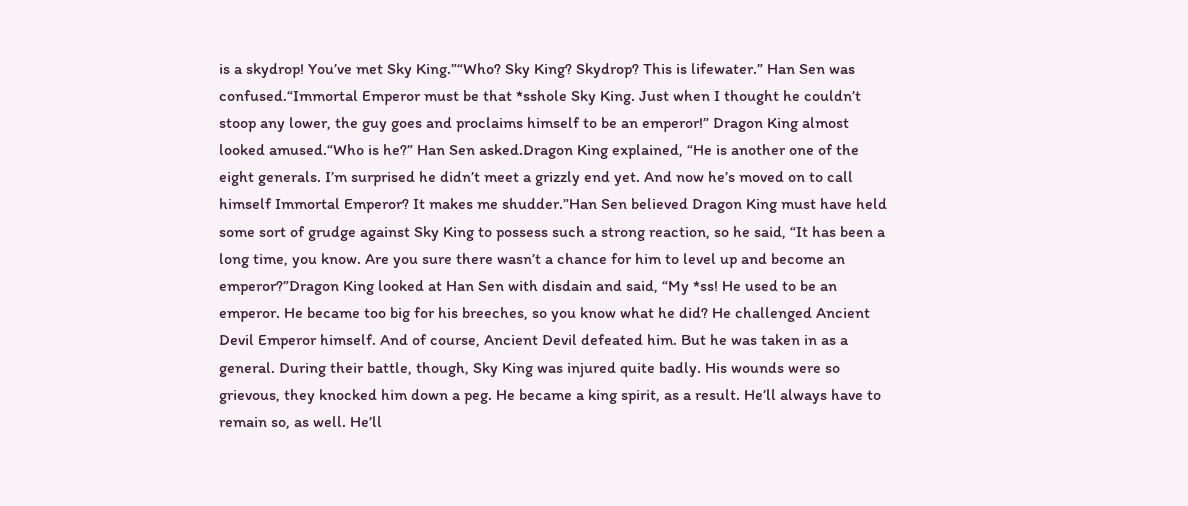is a skydrop! You’ve met Sky King.”“Who? Sky King? Skydrop? This is lifewater.” Han Sen was confused.“Immortal Emperor must be that *sshole Sky King. Just when I thought he couldn’t stoop any lower, the guy goes and proclaims himself to be an emperor!” Dragon King almost looked amused.“Who is he?” Han Sen asked.Dragon King explained, “He is another one of the eight generals. I’m surprised he didn’t meet a grizzly end yet. And now he’s moved on to call himself Immortal Emperor? It makes me shudder.”Han Sen believed Dragon King must have held some sort of grudge against Sky King to possess such a strong reaction, so he said, “It has been a long time, you know. Are you sure there wasn’t a chance for him to level up and become an emperor?”Dragon King looked at Han Sen with disdain and said, “My *ss! He used to be an emperor. He became too big for his breeches, so you know what he did? He challenged Ancient Devil Emperor himself. And of course, Ancient Devil defeated him. But he was taken in as a general. During their battle, though, Sky King was injured quite badly. His wounds were so grievous, they knocked him down a peg. He became a king spirit, as a result. He’ll always have to remain so, as well. He’ll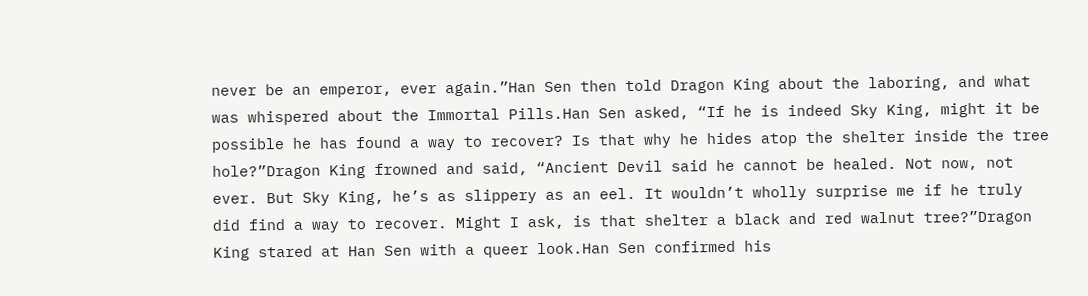never be an emperor, ever again.”Han Sen then told Dragon King about the laboring, and what was whispered about the Immortal Pills.Han Sen asked, “If he is indeed Sky King, might it be possible he has found a way to recover? Is that why he hides atop the shelter inside the tree hole?”Dragon King frowned and said, “Ancient Devil said he cannot be healed. Not now, not ever. But Sky King, he’s as slippery as an eel. It wouldn’t wholly surprise me if he truly did find a way to recover. Might I ask, is that shelter a black and red walnut tree?”Dragon King stared at Han Sen with a queer look.Han Sen confirmed his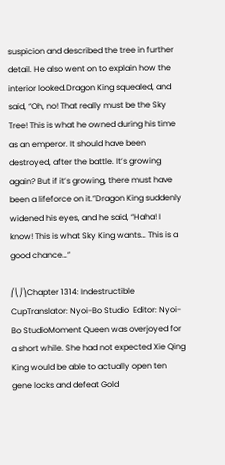suspicion and described the tree in further detail. He also went on to explain how the interior looked.Dragon King squealed, and said, “Oh, no! That really must be the Sky Tree! This is what he owned during his time as an emperor. It should have been destroyed, after the battle. It’s growing again? But if it’s growing, there must have been a lifeforce on it.”Dragon King suddenly widened his eyes, and he said, “Haha! I know! This is what Sky King wants… This is a good chance…”

⎛⎝⎠⎞Chapter 1314: Indestructible CupTranslator: Nyoi-Bo Studio  Editor: Nyoi-Bo StudioMoment Queen was overjoyed for a short while. She had not expected Xie Qing King would be able to actually open ten gene locks and defeat Gold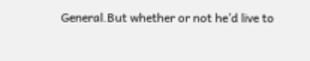General.But whether or not he’d live to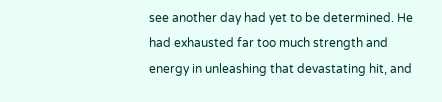see another day had yet to be determined. He had exhausted far too much strength and energy in unleashing that devastating hit, and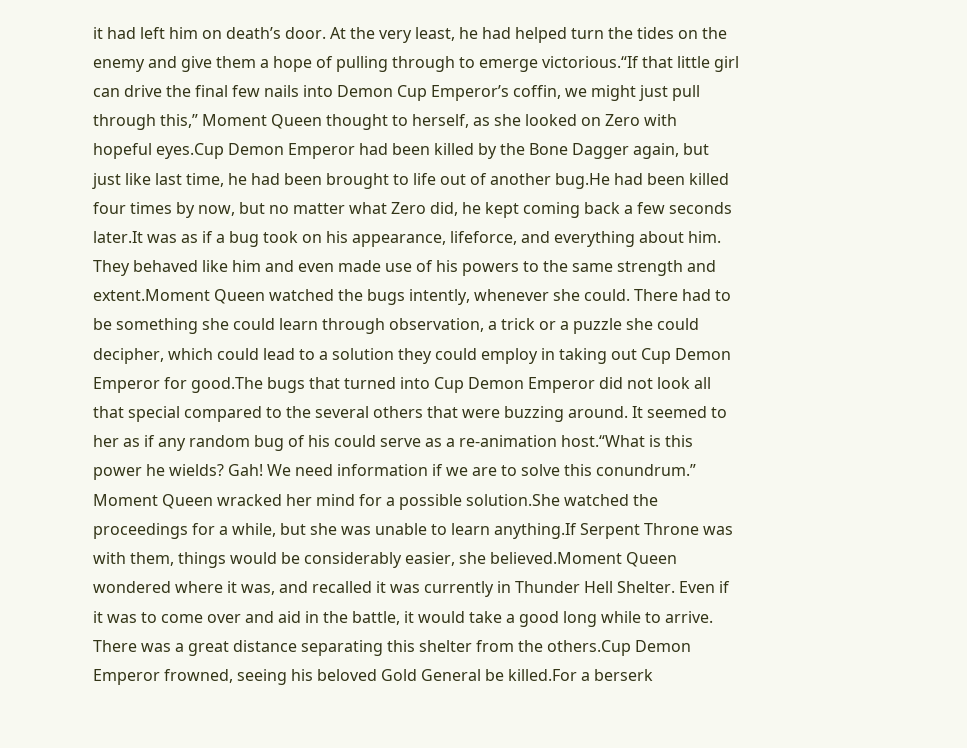it had left him on death’s door. At the very least, he had helped turn the tides on the enemy and give them a hope of pulling through to emerge victorious.“If that little girl can drive the final few nails into Demon Cup Emperor’s coffin, we might just pull through this,” Moment Queen thought to herself, as she looked on Zero with hopeful eyes.Cup Demon Emperor had been killed by the Bone Dagger again, but just like last time, he had been brought to life out of another bug.He had been killed four times by now, but no matter what Zero did, he kept coming back a few seconds later.It was as if a bug took on his appearance, lifeforce, and everything about him. They behaved like him and even made use of his powers to the same strength and extent.Moment Queen watched the bugs intently, whenever she could. There had to be something she could learn through observation, a trick or a puzzle she could decipher, which could lead to a solution they could employ in taking out Cup Demon Emperor for good.The bugs that turned into Cup Demon Emperor did not look all that special compared to the several others that were buzzing around. It seemed to her as if any random bug of his could serve as a re-animation host.“What is this power he wields? Gah! We need information if we are to solve this conundrum.” Moment Queen wracked her mind for a possible solution.She watched the proceedings for a while, but she was unable to learn anything.If Serpent Throne was with them, things would be considerably easier, she believed.Moment Queen wondered where it was, and recalled it was currently in Thunder Hell Shelter. Even if it was to come over and aid in the battle, it would take a good long while to arrive. There was a great distance separating this shelter from the others.Cup Demon Emperor frowned, seeing his beloved Gold General be killed.For a berserk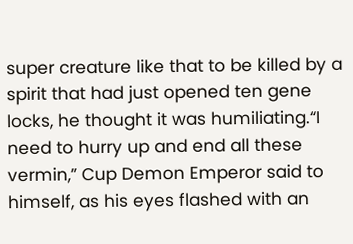super creature like that to be killed by a spirit that had just opened ten gene locks, he thought it was humiliating.“I need to hurry up and end all these vermin,” Cup Demon Emperor said to himself, as his eyes flashed with an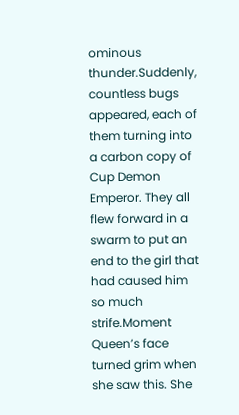ominous thunder.Suddenly, countless bugs appeared, each of them turning into a carbon copy of Cup Demon Emperor. They all flew forward in a swarm to put an end to the girl that had caused him so much strife.Moment Queen’s face turned grim when she saw this. She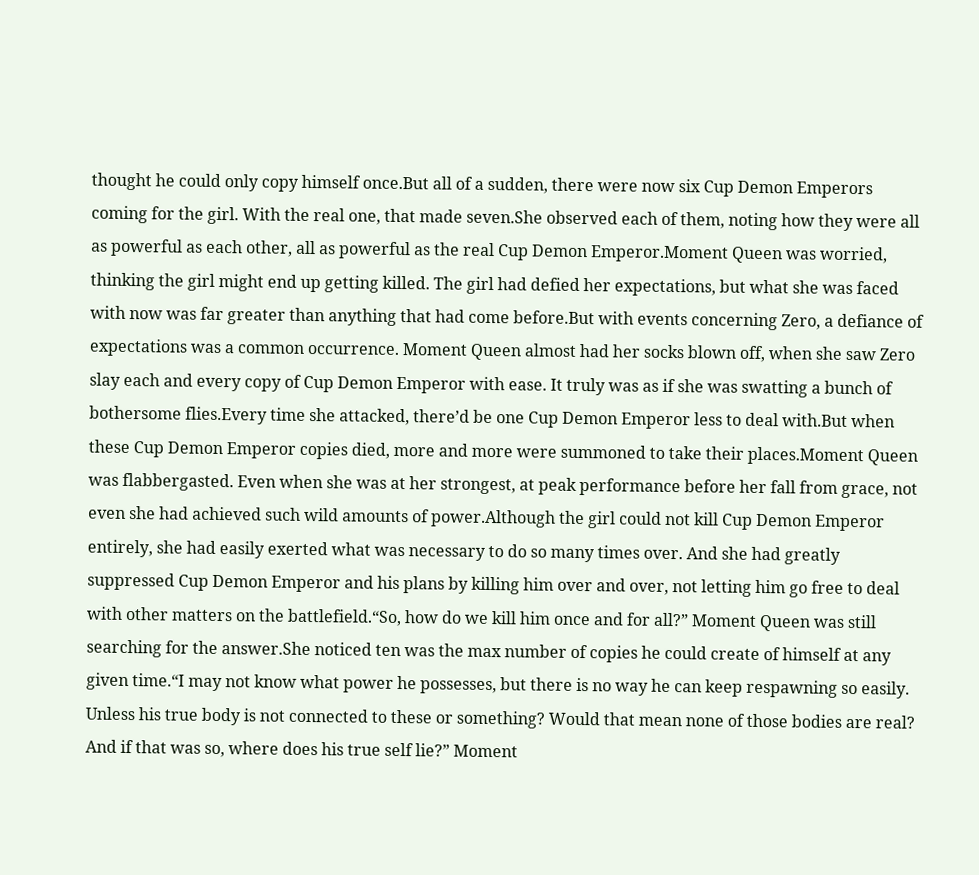thought he could only copy himself once.But all of a sudden, there were now six Cup Demon Emperors coming for the girl. With the real one, that made seven.She observed each of them, noting how they were all as powerful as each other, all as powerful as the real Cup Demon Emperor.Moment Queen was worried, thinking the girl might end up getting killed. The girl had defied her expectations, but what she was faced with now was far greater than anything that had come before.But with events concerning Zero, a defiance of expectations was a common occurrence. Moment Queen almost had her socks blown off, when she saw Zero slay each and every copy of Cup Demon Emperor with ease. It truly was as if she was swatting a bunch of bothersome flies.Every time she attacked, there’d be one Cup Demon Emperor less to deal with.But when these Cup Demon Emperor copies died, more and more were summoned to take their places.Moment Queen was flabbergasted. Even when she was at her strongest, at peak performance before her fall from grace, not even she had achieved such wild amounts of power.Although the girl could not kill Cup Demon Emperor entirely, she had easily exerted what was necessary to do so many times over. And she had greatly suppressed Cup Demon Emperor and his plans by killing him over and over, not letting him go free to deal with other matters on the battlefield.“So, how do we kill him once and for all?” Moment Queen was still searching for the answer.She noticed ten was the max number of copies he could create of himself at any given time.“I may not know what power he possesses, but there is no way he can keep respawning so easily. Unless his true body is not connected to these or something? Would that mean none of those bodies are real? And if that was so, where does his true self lie?” Moment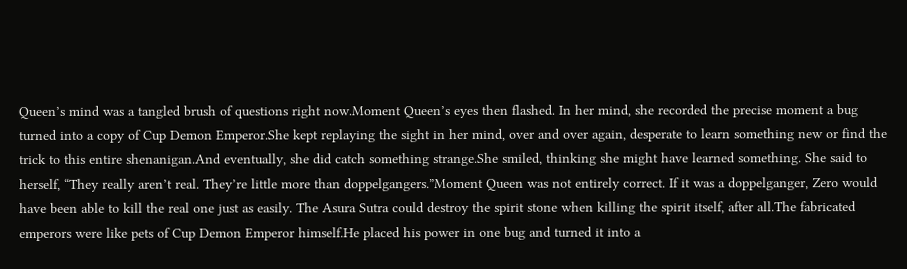Queen’s mind was a tangled brush of questions right now.Moment Queen’s eyes then flashed. In her mind, she recorded the precise moment a bug turned into a copy of Cup Demon Emperor.She kept replaying the sight in her mind, over and over again, desperate to learn something new or find the trick to this entire shenanigan.And eventually, she did catch something strange.She smiled, thinking she might have learned something. She said to herself, “They really aren’t real. They’re little more than doppelgangers.”Moment Queen was not entirely correct. If it was a doppelganger, Zero would have been able to kill the real one just as easily. The Asura Sutra could destroy the spirit stone when killing the spirit itself, after all.The fabricated emperors were like pets of Cup Demon Emperor himself.He placed his power in one bug and turned it into a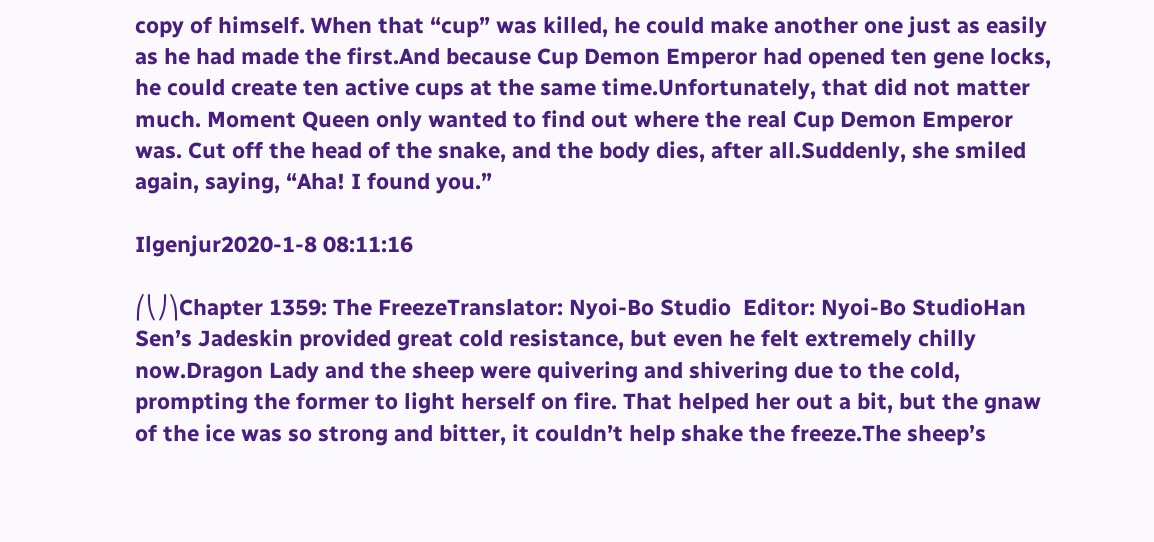copy of himself. When that “cup” was killed, he could make another one just as easily as he had made the first.And because Cup Demon Emperor had opened ten gene locks, he could create ten active cups at the same time.Unfortunately, that did not matter much. Moment Queen only wanted to find out where the real Cup Demon Emperor was. Cut off the head of the snake, and the body dies, after all.Suddenly, she smiled again, saying, “Aha! I found you.”

Ilgenjur2020-1-8 08:11:16

⎛⎝⎠⎞Chapter 1359: The FreezeTranslator: Nyoi-Bo Studio  Editor: Nyoi-Bo StudioHan Sen’s Jadeskin provided great cold resistance, but even he felt extremely chilly now.Dragon Lady and the sheep were quivering and shivering due to the cold, prompting the former to light herself on fire. That helped her out a bit, but the gnaw of the ice was so strong and bitter, it couldn’t help shake the freeze.The sheep’s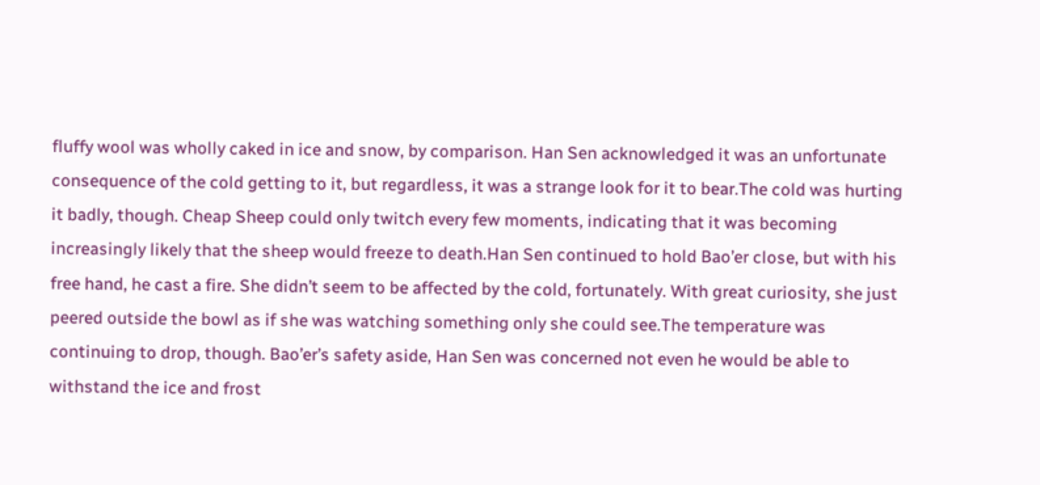fluffy wool was wholly caked in ice and snow, by comparison. Han Sen acknowledged it was an unfortunate consequence of the cold getting to it, but regardless, it was a strange look for it to bear.The cold was hurting it badly, though. Cheap Sheep could only twitch every few moments, indicating that it was becoming increasingly likely that the sheep would freeze to death.Han Sen continued to hold Bao’er close, but with his free hand, he cast a fire. She didn’t seem to be affected by the cold, fortunately. With great curiosity, she just peered outside the bowl as if she was watching something only she could see.The temperature was continuing to drop, though. Bao’er’s safety aside, Han Sen was concerned not even he would be able to withstand the ice and frost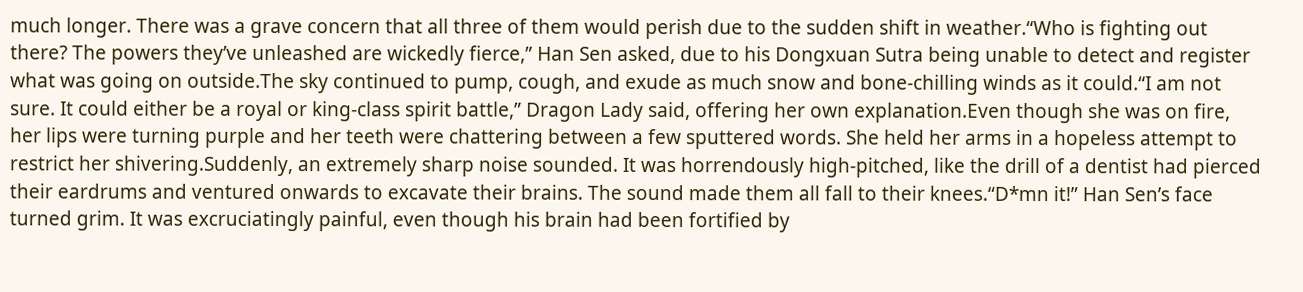much longer. There was a grave concern that all three of them would perish due to the sudden shift in weather.“Who is fighting out there? The powers they’ve unleashed are wickedly fierce,” Han Sen asked, due to his Dongxuan Sutra being unable to detect and register what was going on outside.The sky continued to pump, cough, and exude as much snow and bone-chilling winds as it could.“I am not sure. It could either be a royal or king-class spirit battle,” Dragon Lady said, offering her own explanation.Even though she was on fire, her lips were turning purple and her teeth were chattering between a few sputtered words. She held her arms in a hopeless attempt to restrict her shivering.Suddenly, an extremely sharp noise sounded. It was horrendously high-pitched, like the drill of a dentist had pierced their eardrums and ventured onwards to excavate their brains. The sound made them all fall to their knees.“D*mn it!” Han Sen’s face turned grim. It was excruciatingly painful, even though his brain had been fortified by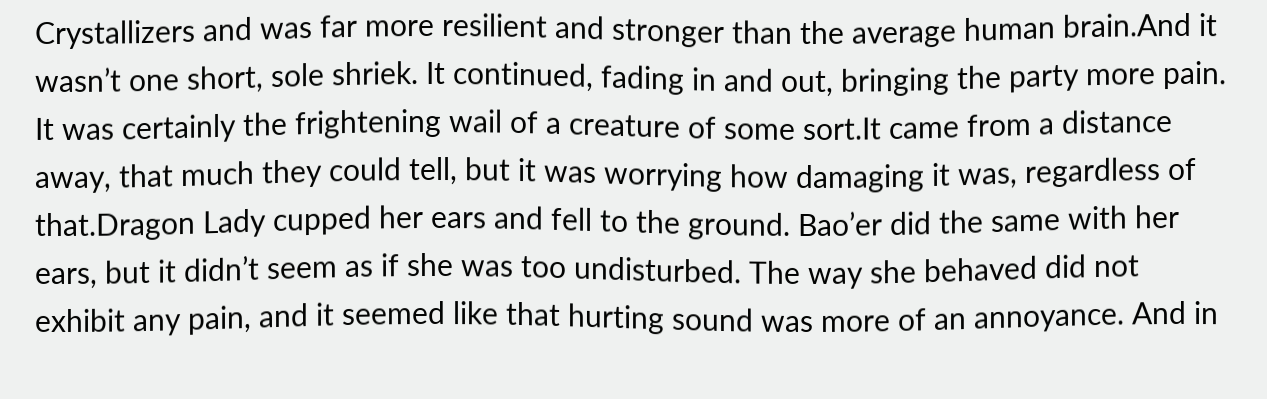Crystallizers and was far more resilient and stronger than the average human brain.And it wasn’t one short, sole shriek. It continued, fading in and out, bringing the party more pain. It was certainly the frightening wail of a creature of some sort.It came from a distance away, that much they could tell, but it was worrying how damaging it was, regardless of that.Dragon Lady cupped her ears and fell to the ground. Bao’er did the same with her ears, but it didn’t seem as if she was too undisturbed. The way she behaved did not exhibit any pain, and it seemed like that hurting sound was more of an annoyance. And in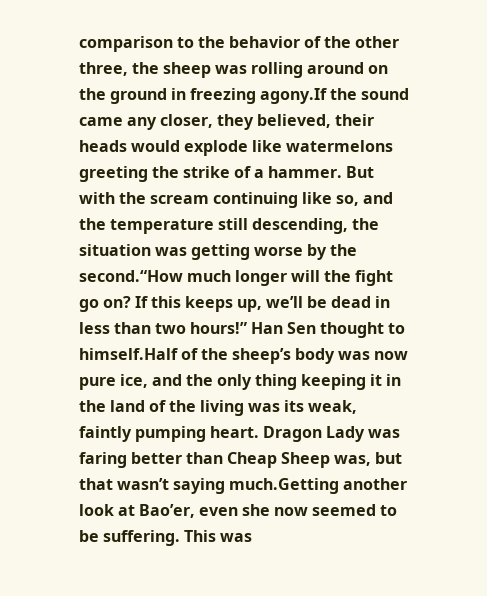comparison to the behavior of the other three, the sheep was rolling around on the ground in freezing agony.If the sound came any closer, they believed, their heads would explode like watermelons greeting the strike of a hammer. But with the scream continuing like so, and the temperature still descending, the situation was getting worse by the second.“How much longer will the fight go on? If this keeps up, we’ll be dead in less than two hours!” Han Sen thought to himself.Half of the sheep’s body was now pure ice, and the only thing keeping it in the land of the living was its weak, faintly pumping heart. Dragon Lady was faring better than Cheap Sheep was, but that wasn’t saying much.Getting another look at Bao’er, even she now seemed to be suffering. This was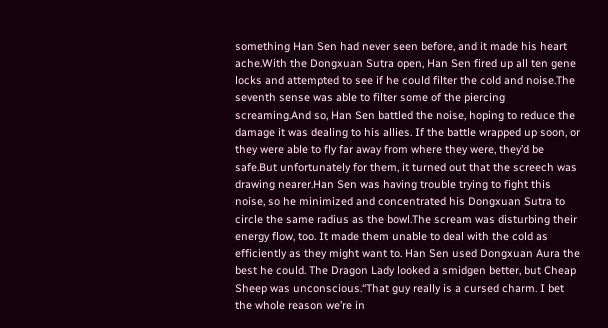something Han Sen had never seen before, and it made his heart ache.With the Dongxuan Sutra open, Han Sen fired up all ten gene locks and attempted to see if he could filter the cold and noise.The seventh sense was able to filter some of the piercing screaming.And so, Han Sen battled the noise, hoping to reduce the damage it was dealing to his allies. If the battle wrapped up soon, or they were able to fly far away from where they were, they’d be safe.But unfortunately for them, it turned out that the screech was drawing nearer.Han Sen was having trouble trying to fight this noise, so he minimized and concentrated his Dongxuan Sutra to circle the same radius as the bowl.The scream was disturbing their energy flow, too. It made them unable to deal with the cold as efficiently as they might want to. Han Sen used Dongxuan Aura the best he could. The Dragon Lady looked a smidgen better, but Cheap Sheep was unconscious.“That guy really is a cursed charm. I bet the whole reason we’re in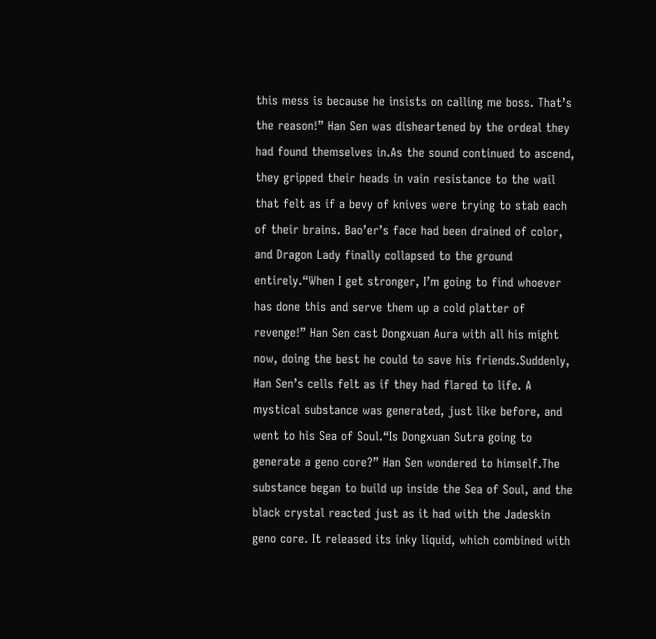this mess is because he insists on calling me boss. That’s the reason!” Han Sen was disheartened by the ordeal they had found themselves in.As the sound continued to ascend, they gripped their heads in vain resistance to the wail that felt as if a bevy of knives were trying to stab each of their brains. Bao’er’s face had been drained of color, and Dragon Lady finally collapsed to the ground entirely.“When I get stronger, I’m going to find whoever has done this and serve them up a cold platter of revenge!” Han Sen cast Dongxuan Aura with all his might now, doing the best he could to save his friends.Suddenly, Han Sen’s cells felt as if they had flared to life. A mystical substance was generated, just like before, and went to his Sea of Soul.“Is Dongxuan Sutra going to generate a geno core?” Han Sen wondered to himself.The substance began to build up inside the Sea of Soul, and the black crystal reacted just as it had with the Jadeskin geno core. It released its inky liquid, which combined with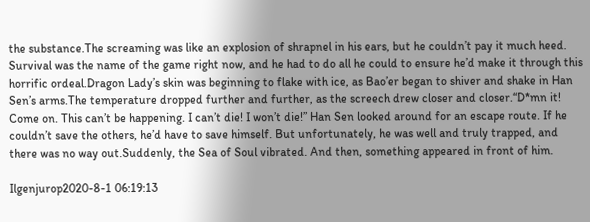the substance.The screaming was like an explosion of shrapnel in his ears, but he couldn’t pay it much heed. Survival was the name of the game right now, and he had to do all he could to ensure he’d make it through this horrific ordeal.Dragon Lady’s skin was beginning to flake with ice, as Bao’er began to shiver and shake in Han Sen’s arms.The temperature dropped further and further, as the screech drew closer and closer.“D*mn it! Come on. This can’t be happening. I can’t die! I won’t die!” Han Sen looked around for an escape route. If he couldn’t save the others, he’d have to save himself. But unfortunately, he was well and truly trapped, and there was no way out.Suddenly, the Sea of Soul vibrated. And then, something appeared in front of him.

Ilgenjurop2020-8-1 06:19:13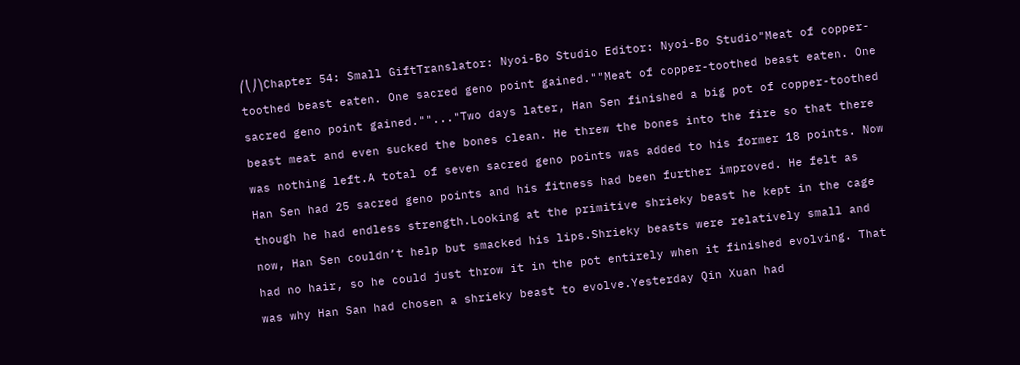⎛⎝⎠⎞Chapter 54: Small GiftTranslator: Nyoi-Bo Studio Editor: Nyoi-Bo Studio"Meat of copper-toothed beast eaten. One sacred geno point gained.""Meat of copper-toothed beast eaten. One sacred geno point gained.""..."Two days later, Han Sen finished a big pot of copper-toothed beast meat and even sucked the bones clean. He threw the bones into the fire so that there was nothing left.A total of seven sacred geno points was added to his former 18 points. Now Han Sen had 25 sacred geno points and his fitness had been further improved. He felt as though he had endless strength.Looking at the primitive shrieky beast he kept in the cage now, Han Sen couldn’t help but smacked his lips.Shrieky beasts were relatively small and had no hair, so he could just throw it in the pot entirely when it finished evolving. That was why Han San had chosen a shrieky beast to evolve.Yesterday Qin Xuan had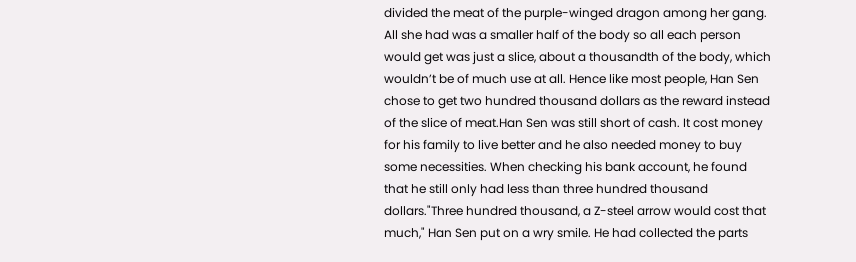divided the meat of the purple-winged dragon among her gang. All she had was a smaller half of the body so all each person would get was just a slice, about a thousandth of the body, which wouldn’t be of much use at all. Hence like most people, Han Sen chose to get two hundred thousand dollars as the reward instead of the slice of meat.Han Sen was still short of cash. It cost money for his family to live better and he also needed money to buy some necessities. When checking his bank account, he found that he still only had less than three hundred thousand dollars."Three hundred thousand, a Z-steel arrow would cost that much," Han Sen put on a wry smile. He had collected the parts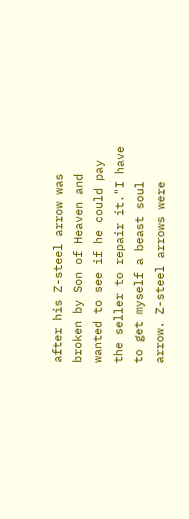after his Z-steel arrow was broken by Son of Heaven and wanted to see if he could pay the seller to repair it."I have to get myself a beast soul arrow. Z-steel arrows were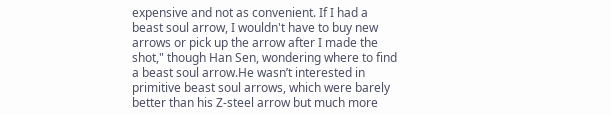expensive and not as convenient. If I had a beast soul arrow, I wouldn't have to buy new arrows or pick up the arrow after I made the shot," though Han Sen, wondering where to find a beast soul arrow.He wasn’t interested in primitive beast soul arrows, which were barely better than his Z-steel arrow but much more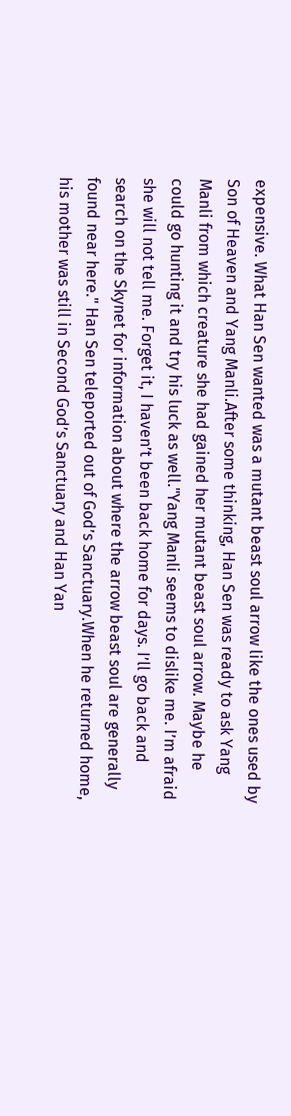expensive. What Han Sen wanted was a mutant beast soul arrow like the ones used by Son of Heaven and Yang Manli.After some thinking, Han Sen was ready to ask Yang Manli from which creature she had gained her mutant beast soul arrow. Maybe he could go hunting it and try his luck as well."Yang Manli seems to dislike me. I’m afraid she will not tell me. Forget it, I haven’t been back home for days. I’ll go back and search on the Skynet for information about where the arrow beast soul are generally found near here." Han Sen teleported out of God’s Sanctuary.When he returned home, his mother was still in Second God’s Sanctuary and Han Yan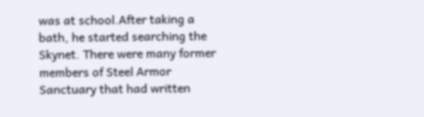was at school.After taking a bath, he started searching the Skynet. There were many former members of Steel Armor Sanctuary that had written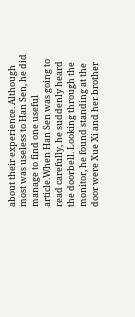about their experience. Although most was useless to Han Sen, he did manage to find one useful article.When Han Sen was going to read carefully, he suddenly heard the doorbell. Looking through the monitor, he found standing at the door were Xue Xi and her brother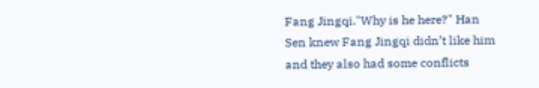Fang Jingqi."Why is he here?" Han Sen knew Fang Jingqi didn’t like him and they also had some conflicts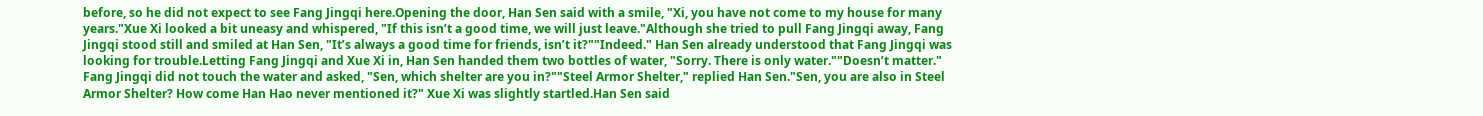before, so he did not expect to see Fang Jingqi here.Opening the door, Han Sen said with a smile, "Xi, you have not come to my house for many years."Xue Xi looked a bit uneasy and whispered, "If this isn’t a good time, we will just leave."Although she tried to pull Fang Jingqi away, Fang Jingqi stood still and smiled at Han Sen, "It’s always a good time for friends, isn’t it?""Indeed." Han Sen already understood that Fang Jingqi was looking for trouble.Letting Fang Jingqi and Xue Xi in, Han Sen handed them two bottles of water, "Sorry. There is only water.""Doesn’t matter." Fang Jingqi did not touch the water and asked, "Sen, which shelter are you in?""Steel Armor Shelter," replied Han Sen."Sen, you are also in Steel Armor Shelter? How come Han Hao never mentioned it?" Xue Xi was slightly startled.Han Sen said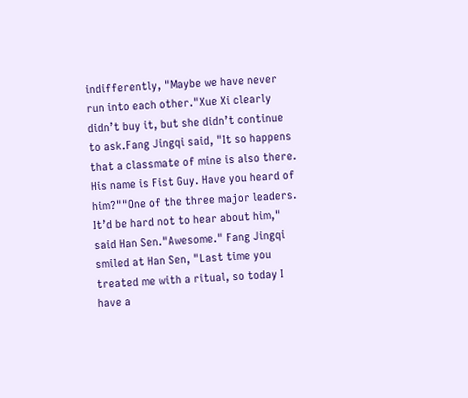indifferently, "Maybe we have never run into each other."Xue Xi clearly didn’t buy it, but she didn’t continue to ask.Fang Jingqi said, "It so happens that a classmate of mine is also there. His name is Fist Guy. Have you heard of him?""One of the three major leaders. It’d be hard not to hear about him," said Han Sen."Awesome." Fang Jingqi smiled at Han Sen, "Last time you treated me with a ritual, so today I have a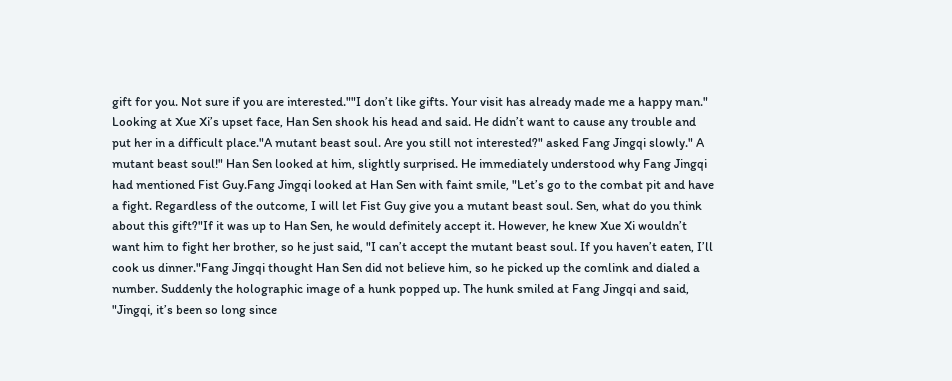gift for you. Not sure if you are interested.""I don’t like gifts. Your visit has already made me a happy man." Looking at Xue Xi’s upset face, Han Sen shook his head and said. He didn’t want to cause any trouble and put her in a difficult place."A mutant beast soul. Are you still not interested?" asked Fang Jingqi slowly." A mutant beast soul!" Han Sen looked at him, slightly surprised. He immediately understood why Fang Jingqi had mentioned Fist Guy.Fang Jingqi looked at Han Sen with faint smile, "Let’s go to the combat pit and have a fight. Regardless of the outcome, I will let Fist Guy give you a mutant beast soul. Sen, what do you think about this gift?"If it was up to Han Sen, he would definitely accept it. However, he knew Xue Xi wouldn’t want him to fight her brother, so he just said, "I can’t accept the mutant beast soul. If you haven’t eaten, I’ll cook us dinner."Fang Jingqi thought Han Sen did not believe him, so he picked up the comlink and dialed a number. Suddenly the holographic image of a hunk popped up. The hunk smiled at Fang Jingqi and said, "Jingqi, it’s been so long since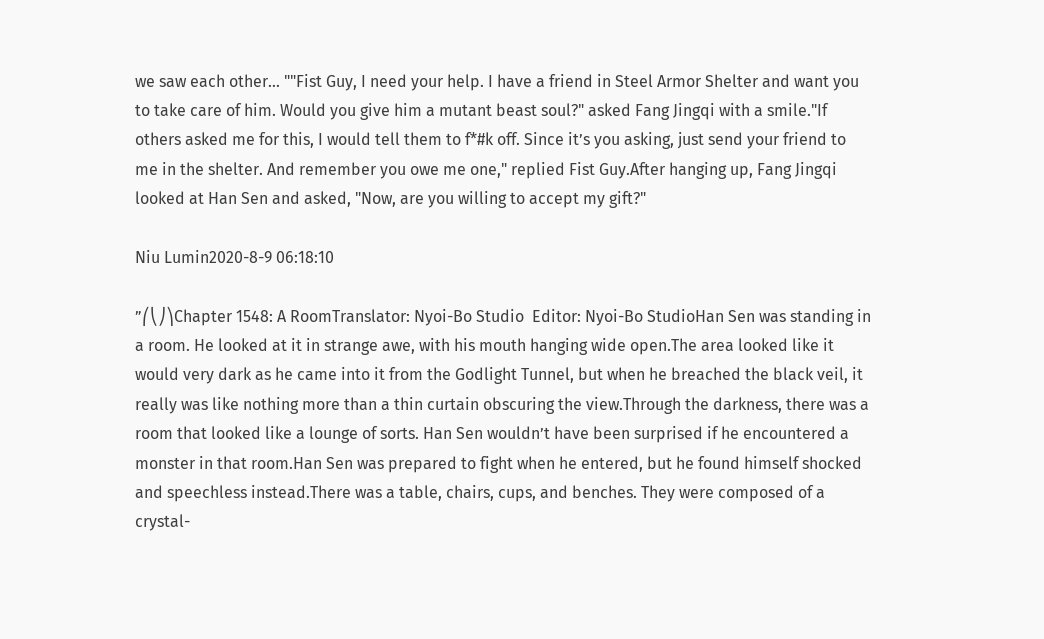we saw each other... ""Fist Guy, I need your help. I have a friend in Steel Armor Shelter and want you to take care of him. Would you give him a mutant beast soul?" asked Fang Jingqi with a smile."If others asked me for this, I would tell them to f*#k off. Since it’s you asking, just send your friend to me in the shelter. And remember you owe me one," replied Fist Guy.After hanging up, Fang Jingqi looked at Han Sen and asked, "Now, are you willing to accept my gift?"

Niu Lumin2020-8-9 06:18:10

”⎛⎝⎠⎞Chapter 1548: A RoomTranslator: Nyoi-Bo Studio  Editor: Nyoi-Bo StudioHan Sen was standing in a room. He looked at it in strange awe, with his mouth hanging wide open.The area looked like it would very dark as he came into it from the Godlight Tunnel, but when he breached the black veil, it really was like nothing more than a thin curtain obscuring the view.Through the darkness, there was a room that looked like a lounge of sorts. Han Sen wouldn’t have been surprised if he encountered a monster in that room.Han Sen was prepared to fight when he entered, but he found himself shocked and speechless instead.There was a table, chairs, cups, and benches. They were composed of a crystal-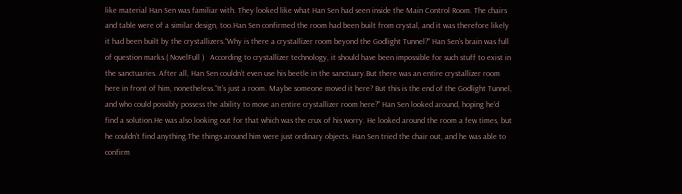like material Han Sen was familiar with. They looked like what Han Sen had seen inside the Main Control Room. The chairs and table were of a similar design, too.Han Sen confirmed the room had been built from crystal, and it was therefore likely it had been built by the crystallizers.“Why is there a crystallizer room beyond the Godlight Tunnel?” Han Sen’s brain was full of question marks.( NovelFull )   According to crystallizer technology, it should have been impossible for such stuff to exist in the sanctuaries. After all, Han Sen couldn’t even use his beetle in the sanctuary.But there was an entire crystallizer room here in front of him, nonetheless.“It’s just a room. Maybe someone moved it here? But this is the end of the Godlight Tunnel, and who could possibly possess the ability to move an entire crystallizer room here?” Han Sen looked around, hoping he’d find a solution.He was also looking out for that which was the crux of his worry. He looked around the room a few times, but he couldn’t find anything.The things around him were just ordinary objects. Han Sen tried the chair out, and he was able to confirm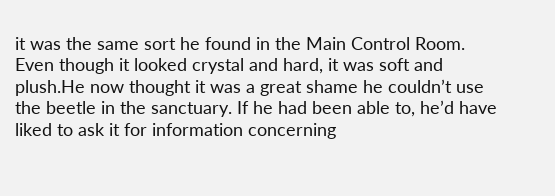it was the same sort he found in the Main Control Room. Even though it looked crystal and hard, it was soft and plush.He now thought it was a great shame he couldn’t use the beetle in the sanctuary. If he had been able to, he’d have liked to ask it for information concerning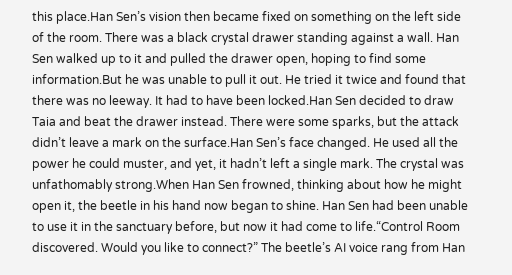this place.Han Sen’s vision then became fixed on something on the left side of the room. There was a black crystal drawer standing against a wall. Han Sen walked up to it and pulled the drawer open, hoping to find some information.But he was unable to pull it out. He tried it twice and found that there was no leeway. It had to have been locked.Han Sen decided to draw Taia and beat the drawer instead. There were some sparks, but the attack didn’t leave a mark on the surface.Han Sen’s face changed. He used all the power he could muster, and yet, it hadn’t left a single mark. The crystal was unfathomably strong.When Han Sen frowned, thinking about how he might open it, the beetle in his hand now began to shine. Han Sen had been unable to use it in the sanctuary before, but now it had come to life.“Control Room discovered. Would you like to connect?” The beetle’s AI voice rang from Han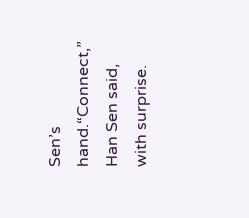Sen’s hand.“Connect,” Han Sen said, with surprise.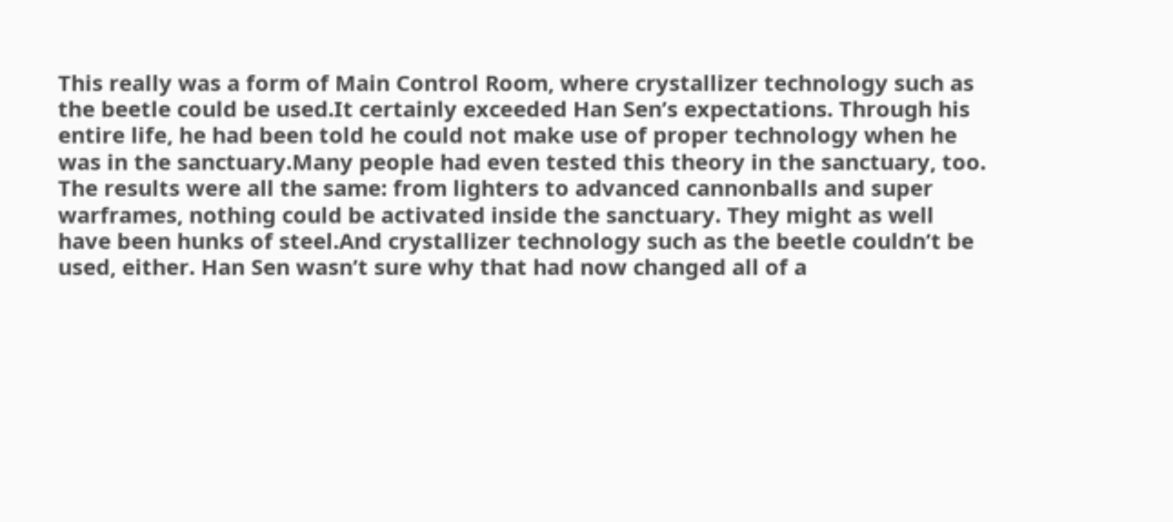This really was a form of Main Control Room, where crystallizer technology such as the beetle could be used.It certainly exceeded Han Sen’s expectations. Through his entire life, he had been told he could not make use of proper technology when he was in the sanctuary.Many people had even tested this theory in the sanctuary, too. The results were all the same: from lighters to advanced cannonballs and super warframes, nothing could be activated inside the sanctuary. They might as well have been hunks of steel.And crystallizer technology such as the beetle couldn’t be used, either. Han Sen wasn’t sure why that had now changed all of a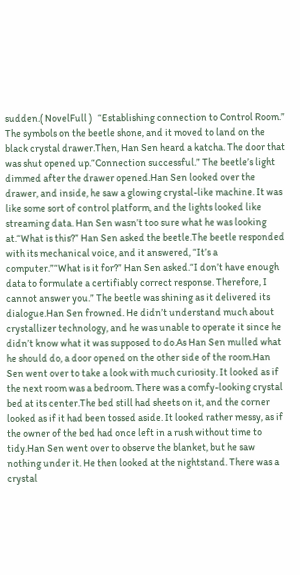sudden.( NovelFull )   “Establishing connection to Control Room.” The symbols on the beetle shone, and it moved to land on the black crystal drawer.Then, Han Sen heard a katcha. The door that was shut opened up.“Connection successful.” The beetle’s light dimmed after the drawer opened.Han Sen looked over the drawer, and inside, he saw a glowing crystal-like machine. It was like some sort of control platform, and the lights looked like streaming data. Han Sen wasn’t too sure what he was looking at.“What is this?” Han Sen asked the beetle.The beetle responded with its mechanical voice, and it answered, “It’s a computer.”“What is it for?” Han Sen asked.“I don’t have enough data to formulate a certifiably correct response. Therefore, I cannot answer you.” The beetle was shining as it delivered its dialogue.Han Sen frowned. He didn’t understand much about crystallizer technology, and he was unable to operate it since he didn’t know what it was supposed to do.As Han Sen mulled what he should do, a door opened on the other side of the room.Han Sen went over to take a look with much curiosity. It looked as if the next room was a bedroom. There was a comfy-looking crystal bed at its center.The bed still had sheets on it, and the corner looked as if it had been tossed aside. It looked rather messy, as if the owner of the bed had once left in a rush without time to tidy.Han Sen went over to observe the blanket, but he saw nothing under it. He then looked at the nightstand. There was a crystal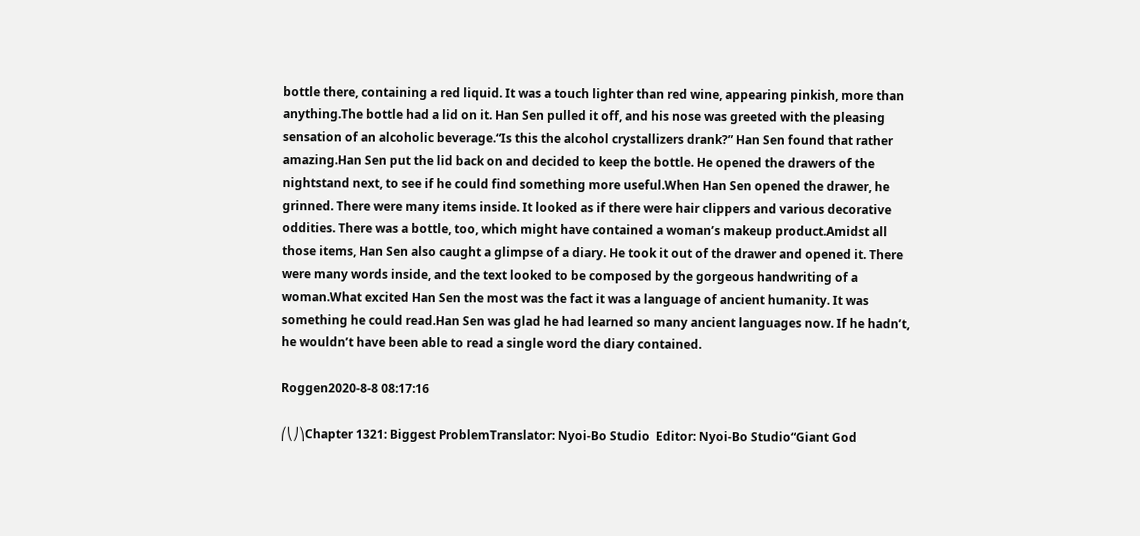bottle there, containing a red liquid. It was a touch lighter than red wine, appearing pinkish, more than anything.The bottle had a lid on it. Han Sen pulled it off, and his nose was greeted with the pleasing sensation of an alcoholic beverage.“Is this the alcohol crystallizers drank?” Han Sen found that rather amazing.Han Sen put the lid back on and decided to keep the bottle. He opened the drawers of the nightstand next, to see if he could find something more useful.When Han Sen opened the drawer, he grinned. There were many items inside. It looked as if there were hair clippers and various decorative oddities. There was a bottle, too, which might have contained a woman’s makeup product.Amidst all those items, Han Sen also caught a glimpse of a diary. He took it out of the drawer and opened it. There were many words inside, and the text looked to be composed by the gorgeous handwriting of a woman.What excited Han Sen the most was the fact it was a language of ancient humanity. It was something he could read.Han Sen was glad he had learned so many ancient languages now. If he hadn’t, he wouldn’t have been able to read a single word the diary contained.

Roggen2020-8-8 08:17:16

⎛⎝⎠⎞Chapter 1321: Biggest ProblemTranslator: Nyoi-Bo Studio  Editor: Nyoi-Bo Studio“Giant God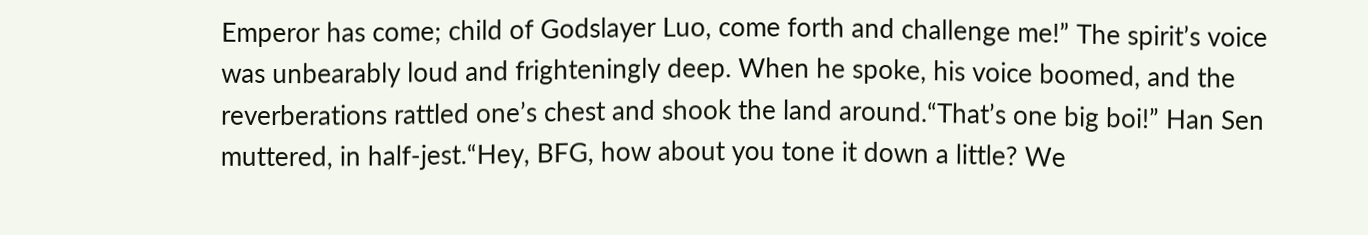Emperor has come; child of Godslayer Luo, come forth and challenge me!” The spirit’s voice was unbearably loud and frighteningly deep. When he spoke, his voice boomed, and the reverberations rattled one’s chest and shook the land around.“That’s one big boi!” Han Sen muttered, in half-jest.“Hey, BFG, how about you tone it down a little? We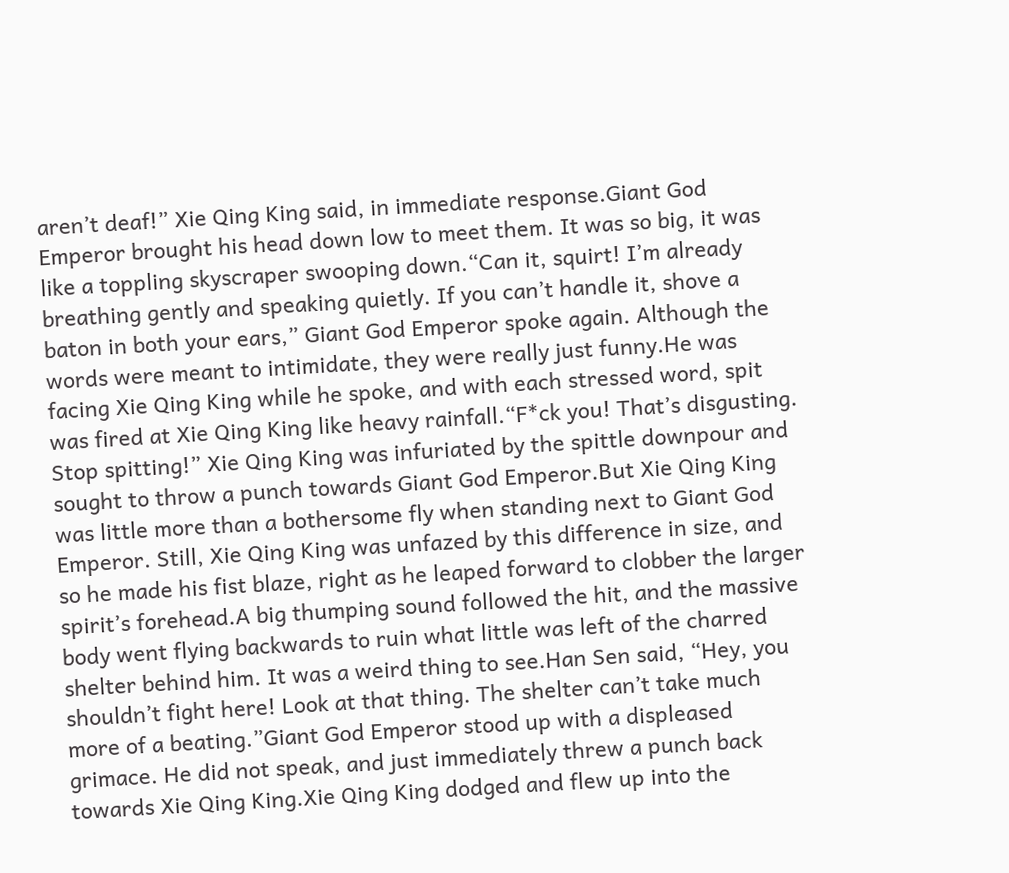aren’t deaf!” Xie Qing King said, in immediate response.Giant God Emperor brought his head down low to meet them. It was so big, it was like a toppling skyscraper swooping down.“Can it, squirt! I’m already breathing gently and speaking quietly. If you can’t handle it, shove a baton in both your ears,” Giant God Emperor spoke again. Although the words were meant to intimidate, they were really just funny.He was facing Xie Qing King while he spoke, and with each stressed word, spit was fired at Xie Qing King like heavy rainfall.“F*ck you! That’s disgusting. Stop spitting!” Xie Qing King was infuriated by the spittle downpour and sought to throw a punch towards Giant God Emperor.But Xie Qing King was little more than a bothersome fly when standing next to Giant God Emperor. Still, Xie Qing King was unfazed by this difference in size, and so he made his fist blaze, right as he leaped forward to clobber the larger spirit’s forehead.A big thumping sound followed the hit, and the massive body went flying backwards to ruin what little was left of the charred shelter behind him. It was a weird thing to see.Han Sen said, “Hey, you shouldn’t fight here! Look at that thing. The shelter can’t take much more of a beating.”Giant God Emperor stood up with a displeased grimace. He did not speak, and just immediately threw a punch back towards Xie Qing King.Xie Qing King dodged and flew up into the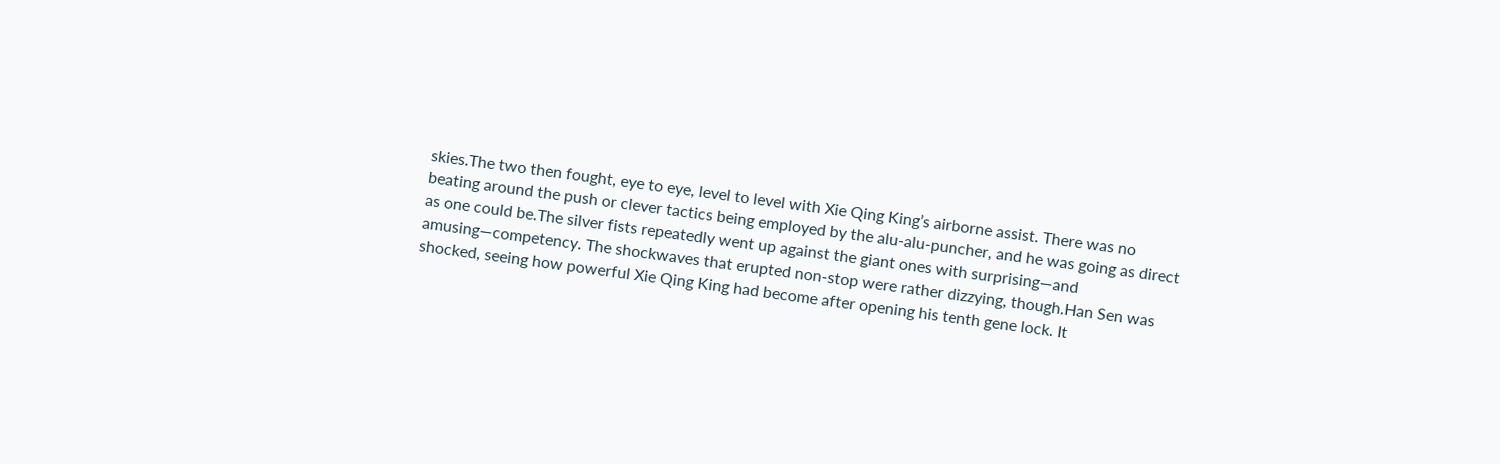skies.The two then fought, eye to eye, level to level with Xie Qing King’s airborne assist. There was no beating around the push or clever tactics being employed by the alu-alu-puncher, and he was going as direct as one could be.The silver fists repeatedly went up against the giant ones with surprising—and amusing—competency. The shockwaves that erupted non-stop were rather dizzying, though.Han Sen was shocked, seeing how powerful Xie Qing King had become after opening his tenth gene lock. It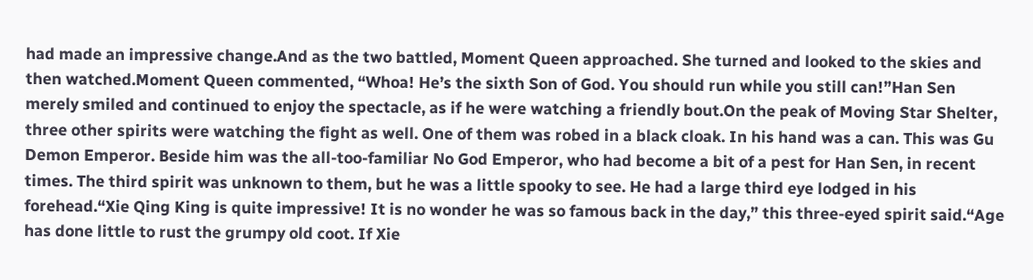had made an impressive change.And as the two battled, Moment Queen approached. She turned and looked to the skies and then watched.Moment Queen commented, “Whoa! He’s the sixth Son of God. You should run while you still can!”Han Sen merely smiled and continued to enjoy the spectacle, as if he were watching a friendly bout.On the peak of Moving Star Shelter, three other spirits were watching the fight as well. One of them was robed in a black cloak. In his hand was a can. This was Gu Demon Emperor. Beside him was the all-too-familiar No God Emperor, who had become a bit of a pest for Han Sen, in recent times. The third spirit was unknown to them, but he was a little spooky to see. He had a large third eye lodged in his forehead.“Xie Qing King is quite impressive! It is no wonder he was so famous back in the day,” this three-eyed spirit said.“Age has done little to rust the grumpy old coot. If Xie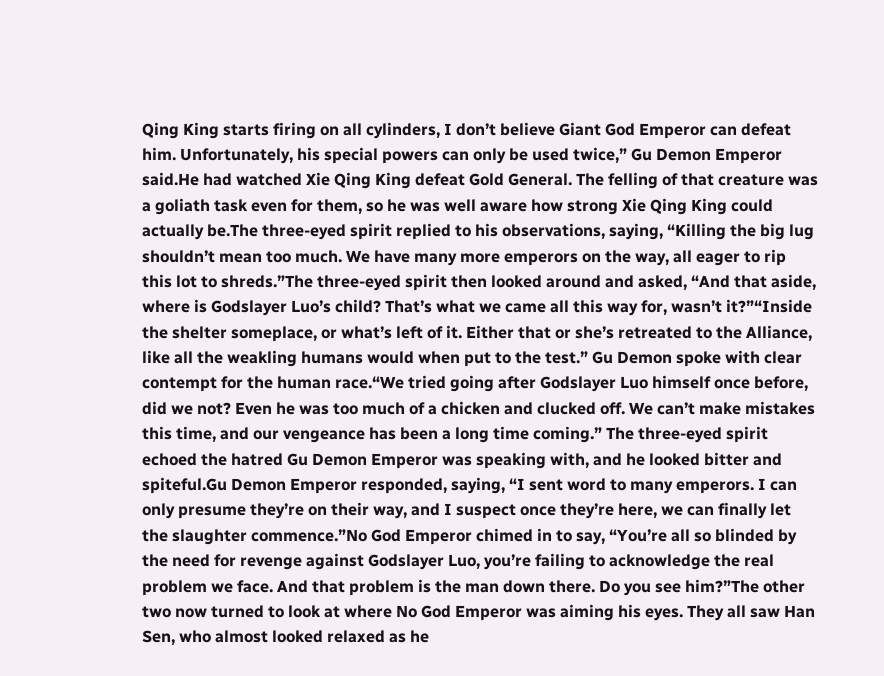Qing King starts firing on all cylinders, I don’t believe Giant God Emperor can defeat him. Unfortunately, his special powers can only be used twice,” Gu Demon Emperor said.He had watched Xie Qing King defeat Gold General. The felling of that creature was a goliath task even for them, so he was well aware how strong Xie Qing King could actually be.The three-eyed spirit replied to his observations, saying, “Killing the big lug shouldn’t mean too much. We have many more emperors on the way, all eager to rip this lot to shreds.”The three-eyed spirit then looked around and asked, “And that aside, where is Godslayer Luo’s child? That’s what we came all this way for, wasn’t it?”“Inside the shelter someplace, or what’s left of it. Either that or she’s retreated to the Alliance, like all the weakling humans would when put to the test.” Gu Demon spoke with clear contempt for the human race.“We tried going after Godslayer Luo himself once before, did we not? Even he was too much of a chicken and clucked off. We can’t make mistakes this time, and our vengeance has been a long time coming.” The three-eyed spirit echoed the hatred Gu Demon Emperor was speaking with, and he looked bitter and spiteful.Gu Demon Emperor responded, saying, “I sent word to many emperors. I can only presume they’re on their way, and I suspect once they’re here, we can finally let the slaughter commence.”No God Emperor chimed in to say, “You’re all so blinded by the need for revenge against Godslayer Luo, you’re failing to acknowledge the real problem we face. And that problem is the man down there. Do you see him?”The other two now turned to look at where No God Emperor was aiming his eyes. They all saw Han Sen, who almost looked relaxed as he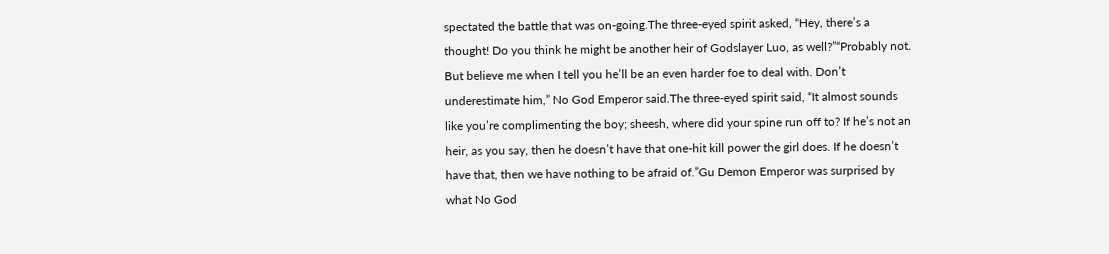spectated the battle that was on-going.The three-eyed spirit asked, “Hey, there’s a thought! Do you think he might be another heir of Godslayer Luo, as well?”“Probably not. But believe me when I tell you he’ll be an even harder foe to deal with. Don’t underestimate him,” No God Emperor said.The three-eyed spirit said, “It almost sounds like you’re complimenting the boy; sheesh, where did your spine run off to? If he’s not an heir, as you say, then he doesn’t have that one-hit kill power the girl does. If he doesn’t have that, then we have nothing to be afraid of.”Gu Demon Emperor was surprised by what No God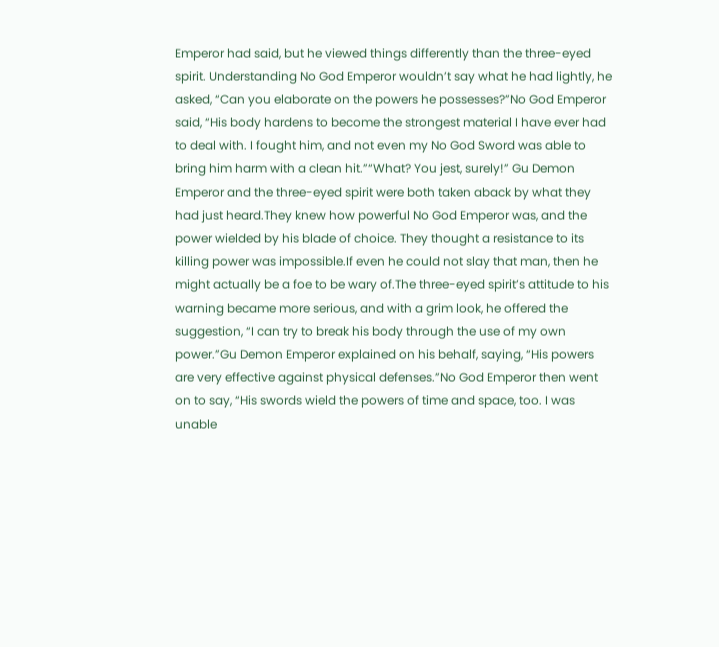Emperor had said, but he viewed things differently than the three-eyed spirit. Understanding No God Emperor wouldn’t say what he had lightly, he asked, “Can you elaborate on the powers he possesses?”No God Emperor said, “His body hardens to become the strongest material I have ever had to deal with. I fought him, and not even my No God Sword was able to bring him harm with a clean hit.”“What? You jest, surely!” Gu Demon Emperor and the three-eyed spirit were both taken aback by what they had just heard.They knew how powerful No God Emperor was, and the power wielded by his blade of choice. They thought a resistance to its killing power was impossible.If even he could not slay that man, then he might actually be a foe to be wary of.The three-eyed spirit’s attitude to his warning became more serious, and with a grim look, he offered the suggestion, “I can try to break his body through the use of my own power.”Gu Demon Emperor explained on his behalf, saying, “His powers are very effective against physical defenses.”No God Emperor then went on to say, “His swords wield the powers of time and space, too. I was unable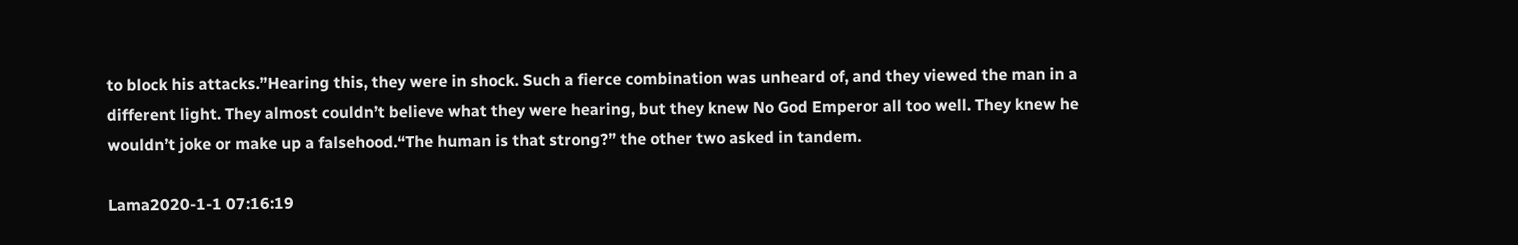to block his attacks.”Hearing this, they were in shock. Such a fierce combination was unheard of, and they viewed the man in a different light. They almost couldn’t believe what they were hearing, but they knew No God Emperor all too well. They knew he wouldn’t joke or make up a falsehood.“The human is that strong?” the other two asked in tandem.

Lama2020-1-1 07:16:19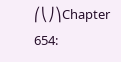⎛⎝⎠⎞Chapter 654: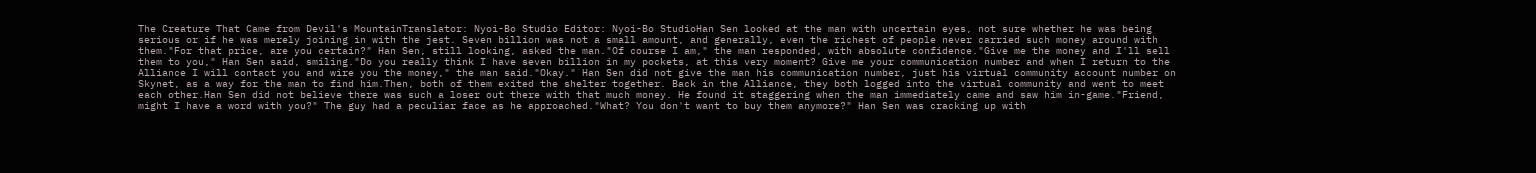The Creature That Came from Devil's MountainTranslator: Nyoi-Bo Studio Editor: Nyoi-Bo StudioHan Sen looked at the man with uncertain eyes, not sure whether he was being serious or if he was merely joining in with the jest. Seven billion was not a small amount, and generally, even the richest of people never carried such money around with them."For that price, are you certain?" Han Sen, still looking, asked the man."Of course I am," the man responded, with absolute confidence."Give me the money and I'll sell them to you," Han Sen said, smiling."Do you really think I have seven billion in my pockets, at this very moment? Give me your communication number and when I return to the Alliance I will contact you and wire you the money," the man said."Okay." Han Sen did not give the man his communication number, just his virtual community account number on Skynet, as a way for the man to find him.Then, both of them exited the shelter together. Back in the Alliance, they both logged into the virtual community and went to meet each other.Han Sen did not believe there was such a loser out there with that much money. He found it staggering when the man immediately came and saw him in-game."Friend, might I have a word with you?" The guy had a peculiar face as he approached."What? You don't want to buy them anymore?" Han Sen was cracking up with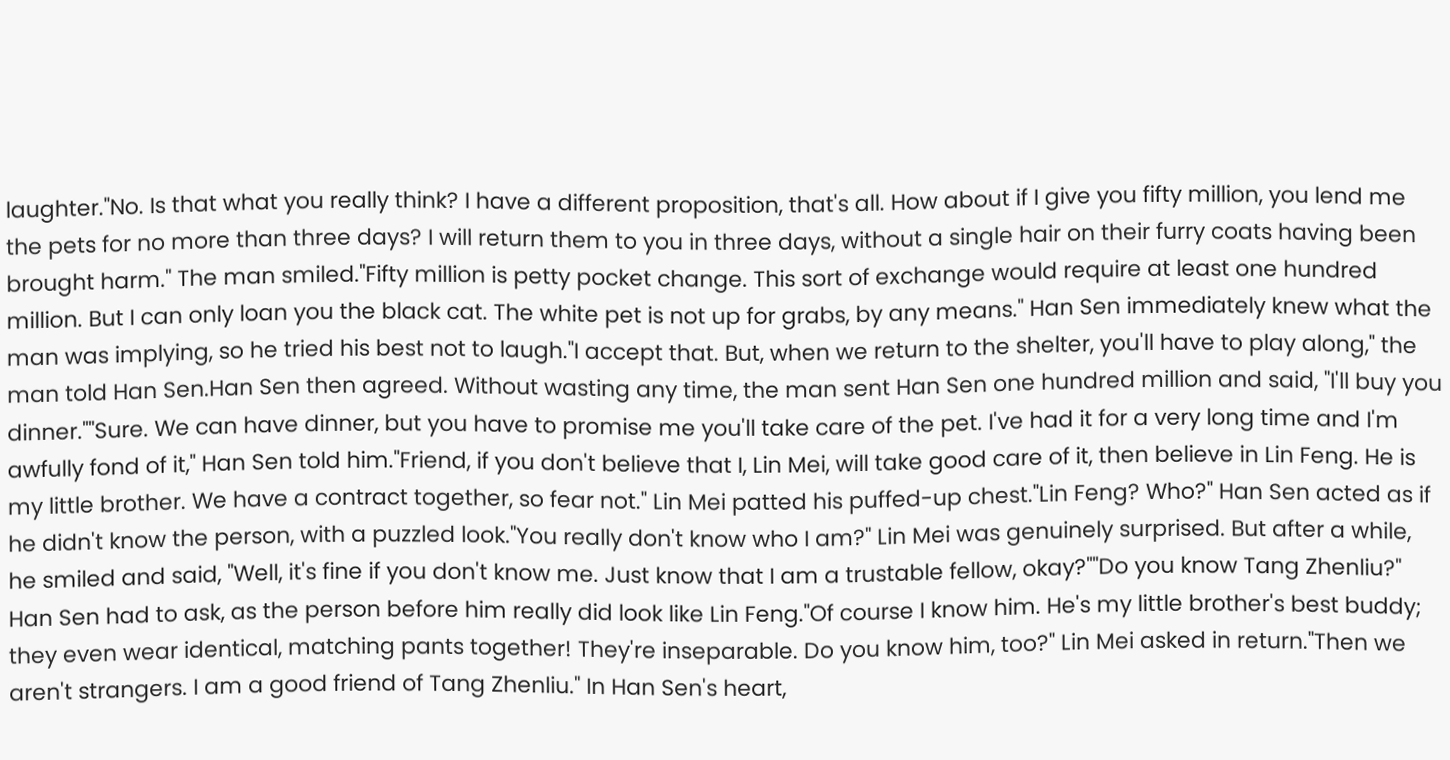laughter."No. Is that what you really think? I have a different proposition, that's all. How about if I give you fifty million, you lend me the pets for no more than three days? I will return them to you in three days, without a single hair on their furry coats having been brought harm." The man smiled."Fifty million is petty pocket change. This sort of exchange would require at least one hundred million. But I can only loan you the black cat. The white pet is not up for grabs, by any means." Han Sen immediately knew what the man was implying, so he tried his best not to laugh."I accept that. But, when we return to the shelter, you'll have to play along," the man told Han Sen.Han Sen then agreed. Without wasting any time, the man sent Han Sen one hundred million and said, "I'll buy you dinner.""Sure. We can have dinner, but you have to promise me you'll take care of the pet. I've had it for a very long time and I'm awfully fond of it," Han Sen told him."Friend, if you don't believe that I, Lin Mei, will take good care of it, then believe in Lin Feng. He is my little brother. We have a contract together, so fear not." Lin Mei patted his puffed-up chest."Lin Feng? Who?" Han Sen acted as if he didn't know the person, with a puzzled look."You really don't know who I am?" Lin Mei was genuinely surprised. But after a while, he smiled and said, "Well, it's fine if you don't know me. Just know that I am a trustable fellow, okay?""Do you know Tang Zhenliu?" Han Sen had to ask, as the person before him really did look like Lin Feng."Of course I know him. He's my little brother's best buddy; they even wear identical, matching pants together! They're inseparable. Do you know him, too?" Lin Mei asked in return."Then we aren't strangers. I am a good friend of Tang Zhenliu." In Han Sen's heart,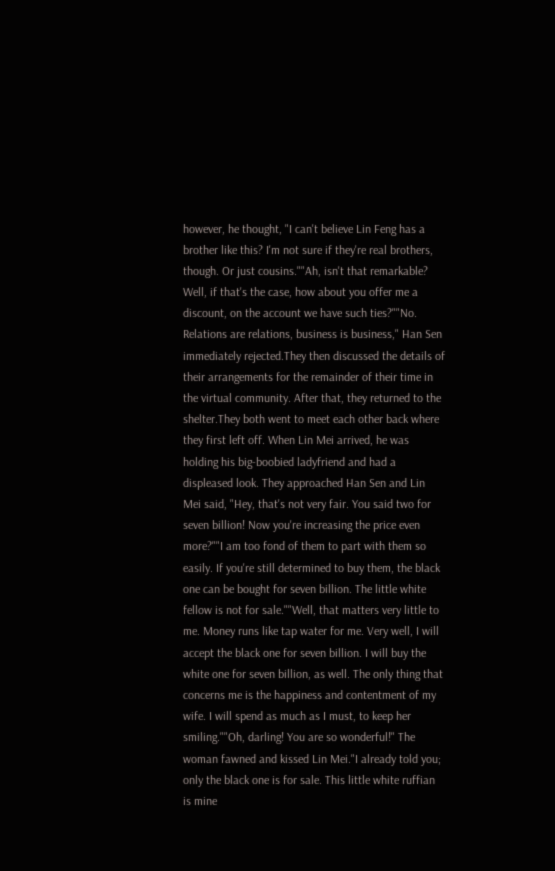however, he thought, "I can't believe Lin Feng has a brother like this? I'm not sure if they're real brothers, though. Or just cousins.""Ah, isn't that remarkable? Well, if that's the case, how about you offer me a discount, on the account we have such ties?""No. Relations are relations, business is business," Han Sen immediately rejected.They then discussed the details of their arrangements for the remainder of their time in the virtual community. After that, they returned to the shelter.They both went to meet each other back where they first left off. When Lin Mei arrived, he was holding his big-boobied ladyfriend and had a displeased look. They approached Han Sen and Lin Mei said, "Hey, that's not very fair. You said two for seven billion! Now you're increasing the price even more?""I am too fond of them to part with them so easily. If you're still determined to buy them, the black one can be bought for seven billion. The little white fellow is not for sale.""Well, that matters very little to me. Money runs like tap water for me. Very well, I will accept the black one for seven billion. I will buy the white one for seven billion, as well. The only thing that concerns me is the happiness and contentment of my wife. I will spend as much as I must, to keep her smiling.""Oh, darling! You are so wonderful!" The woman fawned and kissed Lin Mei."I already told you; only the black one is for sale. This little white ruffian is mine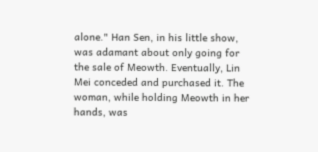alone." Han Sen, in his little show, was adamant about only going for the sale of Meowth. Eventually, Lin Mei conceded and purchased it. The woman, while holding Meowth in her hands, was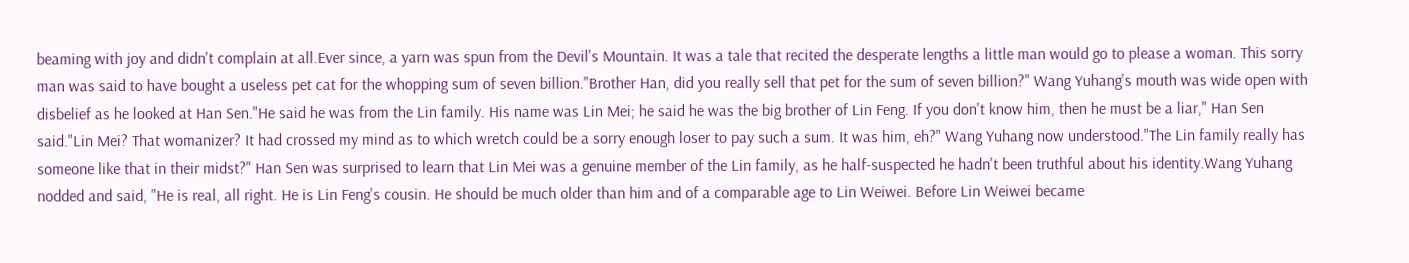beaming with joy and didn't complain at all.Ever since, a yarn was spun from the Devil's Mountain. It was a tale that recited the desperate lengths a little man would go to please a woman. This sorry man was said to have bought a useless pet cat for the whopping sum of seven billion."Brother Han, did you really sell that pet for the sum of seven billion?" Wang Yuhang's mouth was wide open with disbelief as he looked at Han Sen."He said he was from the Lin family. His name was Lin Mei; he said he was the big brother of Lin Feng. If you don't know him, then he must be a liar," Han Sen said."Lin Mei? That womanizer? It had crossed my mind as to which wretch could be a sorry enough loser to pay such a sum. It was him, eh?" Wang Yuhang now understood."The Lin family really has someone like that in their midst?" Han Sen was surprised to learn that Lin Mei was a genuine member of the Lin family, as he half-suspected he hadn't been truthful about his identity.Wang Yuhang nodded and said, "He is real, all right. He is Lin Feng's cousin. He should be much older than him and of a comparable age to Lin Weiwei. Before Lin Weiwei became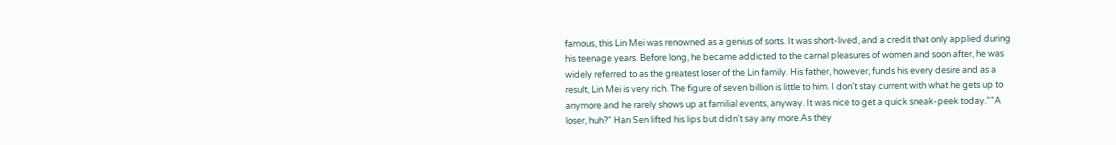famous, this Lin Mei was renowned as a genius of sorts. It was short-lived, and a credit that only applied during his teenage years. Before long, he became addicted to the carnal pleasures of women and soon after, he was widely referred to as the greatest loser of the Lin family. His father, however, funds his every desire and as a result, Lin Mei is very rich. The figure of seven billion is little to him. I don't stay current with what he gets up to anymore and he rarely shows up at familial events, anyway. It was nice to get a quick sneak-peek today.""A loser, huh?" Han Sen lifted his lips but didn't say any more.As they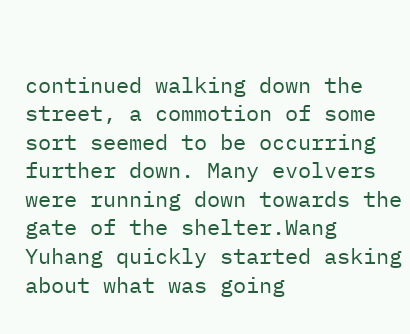continued walking down the street, a commotion of some sort seemed to be occurring further down. Many evolvers were running down towards the gate of the shelter.Wang Yuhang quickly started asking about what was going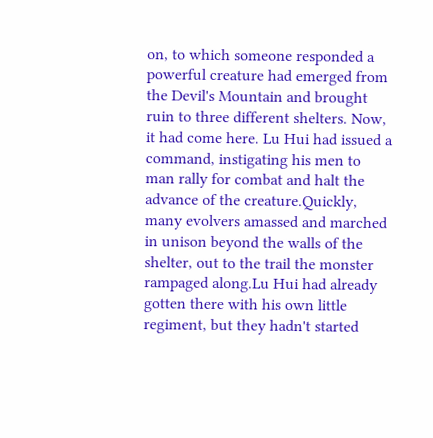on, to which someone responded a powerful creature had emerged from the Devil's Mountain and brought ruin to three different shelters. Now, it had come here. Lu Hui had issued a command, instigating his men to man rally for combat and halt the advance of the creature.Quickly, many evolvers amassed and marched in unison beyond the walls of the shelter, out to the trail the monster rampaged along.Lu Hui had already gotten there with his own little regiment, but they hadn't started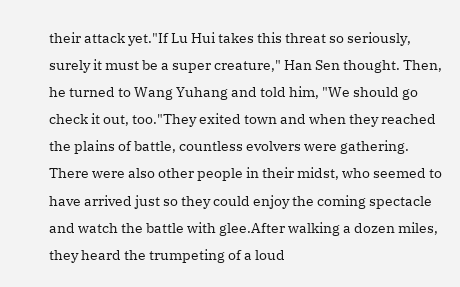their attack yet."If Lu Hui takes this threat so seriously, surely it must be a super creature," Han Sen thought. Then, he turned to Wang Yuhang and told him, "We should go check it out, too."They exited town and when they reached the plains of battle, countless evolvers were gathering. There were also other people in their midst, who seemed to have arrived just so they could enjoy the coming spectacle and watch the battle with glee.After walking a dozen miles, they heard the trumpeting of a loud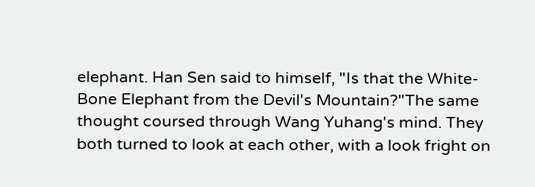elephant. Han Sen said to himself, "Is that the White-Bone Elephant from the Devil's Mountain?"The same thought coursed through Wang Yuhang's mind. They both turned to look at each other, with a look fright on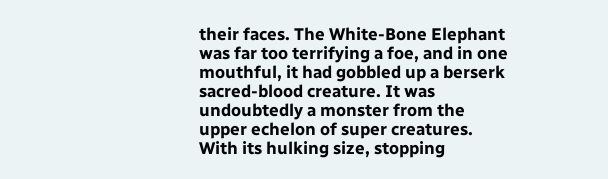their faces. The White-Bone Elephant was far too terrifying a foe, and in one mouthful, it had gobbled up a berserk sacred-blood creature. It was undoubtedly a monster from the upper echelon of super creatures. With its hulking size, stopping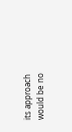its approach would be no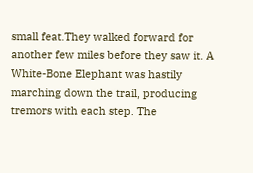small feat.They walked forward for another few miles before they saw it. A White-Bone Elephant was hastily marching down the trail, producing tremors with each step. The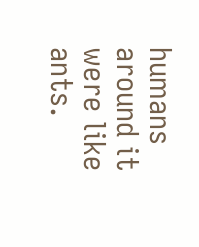humans around it were like ants.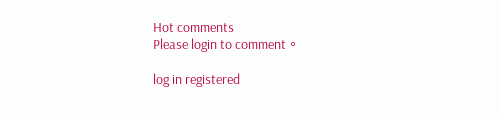Hot comments
Please login to comment。

log in registered